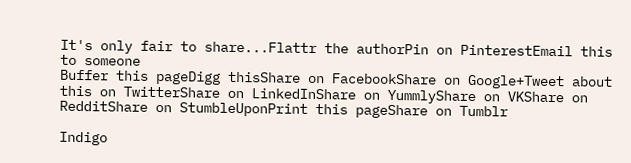It's only fair to share...Flattr the authorPin on PinterestEmail this to someone
Buffer this pageDigg thisShare on FacebookShare on Google+Tweet about this on TwitterShare on LinkedInShare on YummlyShare on VKShare on RedditShare on StumbleUponPrint this pageShare on Tumblr

Indigo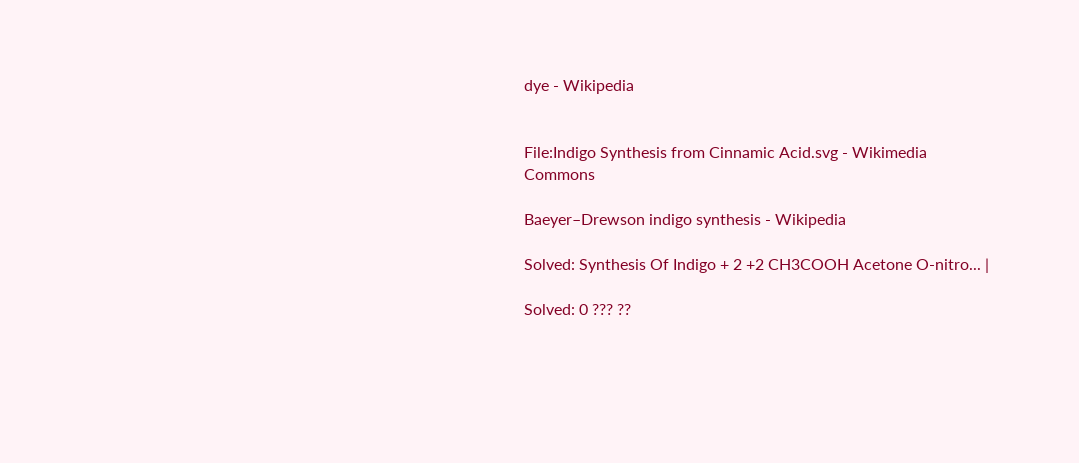dye - Wikipedia


File:Indigo Synthesis from Cinnamic Acid.svg - Wikimedia Commons

Baeyer–Drewson indigo synthesis - Wikipedia

Solved: Synthesis Of Indigo + 2 +2 CH3COOH Acetone O-nitro... |

Solved: 0 ??? ??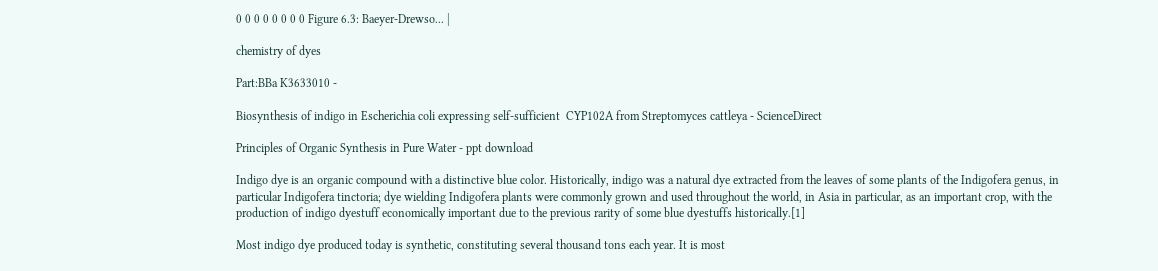0 0 0 0 0 0 0 0 Figure 6.3: Baeyer-Drewso... |

chemistry of dyes

Part:BBa K3633010 -

Biosynthesis of indigo in Escherichia coli expressing self-sufficient  CYP102A from Streptomyces cattleya - ScienceDirect

Principles of Organic Synthesis in Pure Water - ppt download

Indigo dye is an organic compound with a distinctive blue color. Historically, indigo was a natural dye extracted from the leaves of some plants of the Indigofera genus, in particular Indigofera tinctoria; dye wielding Indigofera plants were commonly grown and used throughout the world, in Asia in particular, as an important crop, with the production of indigo dyestuff economically important due to the previous rarity of some blue dyestuffs historically.[1]

Most indigo dye produced today is synthetic, constituting several thousand tons each year. It is most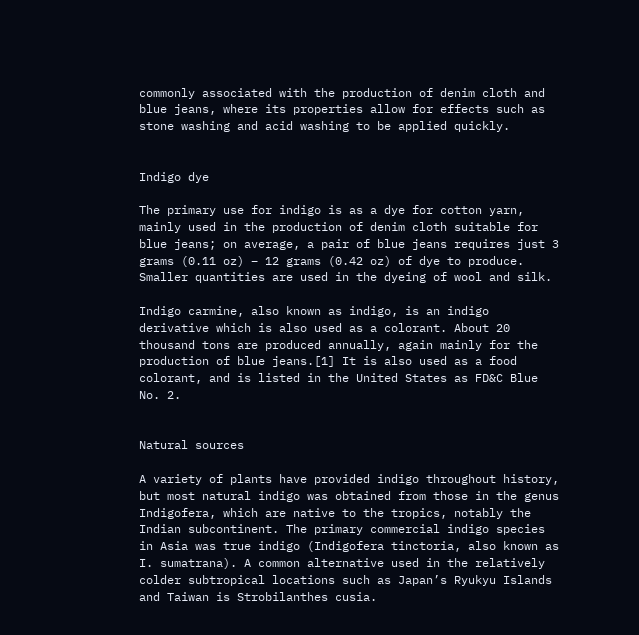commonly associated with the production of denim cloth and blue jeans, where its properties allow for effects such as stone washing and acid washing to be applied quickly.


Indigo dye

The primary use for indigo is as a dye for cotton yarn, mainly used in the production of denim cloth suitable for blue jeans; on average, a pair of blue jeans requires just 3 grams (0.11 oz) – 12 grams (0.42 oz) of dye to produce. Smaller quantities are used in the dyeing of wool and silk.

Indigo carmine, also known as indigo, is an indigo derivative which is also used as a colorant. About 20 thousand tons are produced annually, again mainly for the production of blue jeans.[1] It is also used as a food colorant, and is listed in the United States as FD&C Blue No. 2.


Natural sources

A variety of plants have provided indigo throughout history, but most natural indigo was obtained from those in the genus Indigofera, which are native to the tropics, notably the Indian subcontinent. The primary commercial indigo species in Asia was true indigo (Indigofera tinctoria, also known as I. sumatrana). A common alternative used in the relatively colder subtropical locations such as Japan’s Ryukyu Islands and Taiwan is Strobilanthes cusia.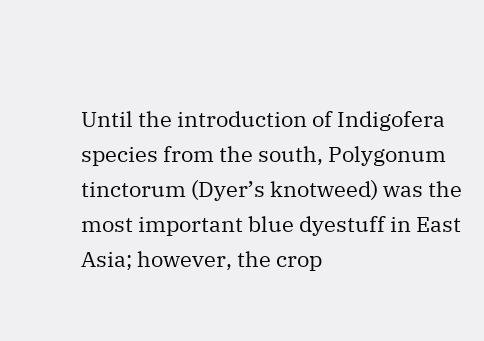Until the introduction of Indigofera species from the south, Polygonum tinctorum (Dyer’s knotweed) was the most important blue dyestuff in East Asia; however, the crop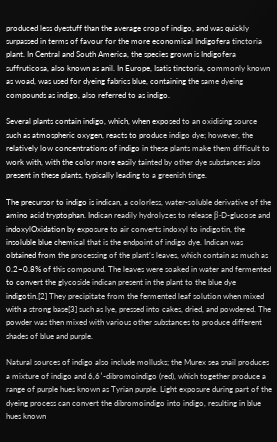produced less dyestuff than the average crop of indigo, and was quickly surpassed in terms of favour for the more economical Indigofera tinctoria plant. In Central and South America, the species grown is Indigofera suffruticosa, also known as anil. In Europe, Isatis tinctoria, commonly known as woad, was used for dyeing fabrics blue, containing the same dyeing compounds as indigo, also referred to as indigo.

Several plants contain indigo, which, when exposed to an oxidising source such as atmospheric oxygen, reacts to produce indigo dye; however, the relatively low concentrations of indigo in these plants make them difficult to work with, with the color more easily tainted by other dye substances also present in these plants, typically leading to a greenish tinge.

The precursor to indigo is indican, a colorless, water-soluble derivative of the amino acid tryptophan. Indican readily hydrolyzes to release β-D-glucose and indoxylOxidation by exposure to air converts indoxyl to indigotin, the insoluble blue chemical that is the endpoint of indigo dye. Indican was obtained from the processing of the plant’s leaves, which contain as much as 0.2–0.8% of this compound. The leaves were soaked in water and fermented to convert the glycoside indican present in the plant to the blue dye indigotin.[2] They precipitate from the fermented leaf solution when mixed with a strong base[3] such as lye, pressed into cakes, dried, and powdered. The powder was then mixed with various other substances to produce different shades of blue and purple.

Natural sources of indigo also include mollusks; the Murex sea snail produces a mixture of indigo and 6,6′-dibromoindigo (red), which together produce a range of purple hues known as Tyrian purple. Light exposure during part of the dyeing process can convert the dibromoindigo into indigo, resulting in blue hues known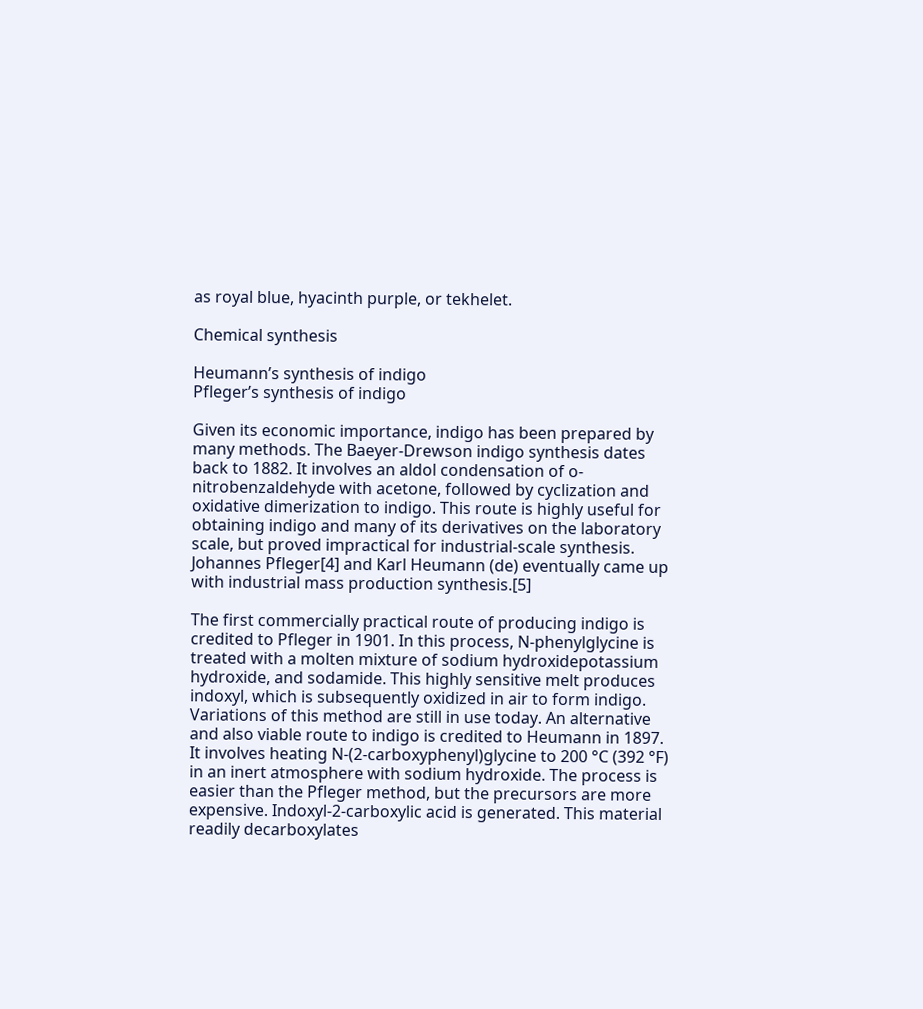as royal blue, hyacinth purple, or tekhelet.

Chemical synthesis

Heumann’s synthesis of indigo
Pfleger’s synthesis of indigo

Given its economic importance, indigo has been prepared by many methods. The Baeyer-Drewson indigo synthesis dates back to 1882. It involves an aldol condensation of o-nitrobenzaldehyde with acetone, followed by cyclization and oxidative dimerization to indigo. This route is highly useful for obtaining indigo and many of its derivatives on the laboratory scale, but proved impractical for industrial-scale synthesis. Johannes Pfleger[4] and Karl Heumann (de) eventually came up with industrial mass production synthesis.[5]

The first commercially practical route of producing indigo is credited to Pfleger in 1901. In this process, N-phenylglycine is treated with a molten mixture of sodium hydroxidepotassium hydroxide, and sodamide. This highly sensitive melt produces indoxyl, which is subsequently oxidized in air to form indigo. Variations of this method are still in use today. An alternative and also viable route to indigo is credited to Heumann in 1897. It involves heating N-(2-carboxyphenyl)glycine to 200 °C (392 °F) in an inert atmosphere with sodium hydroxide. The process is easier than the Pfleger method, but the precursors are more expensive. Indoxyl-2-carboxylic acid is generated. This material readily decarboxylates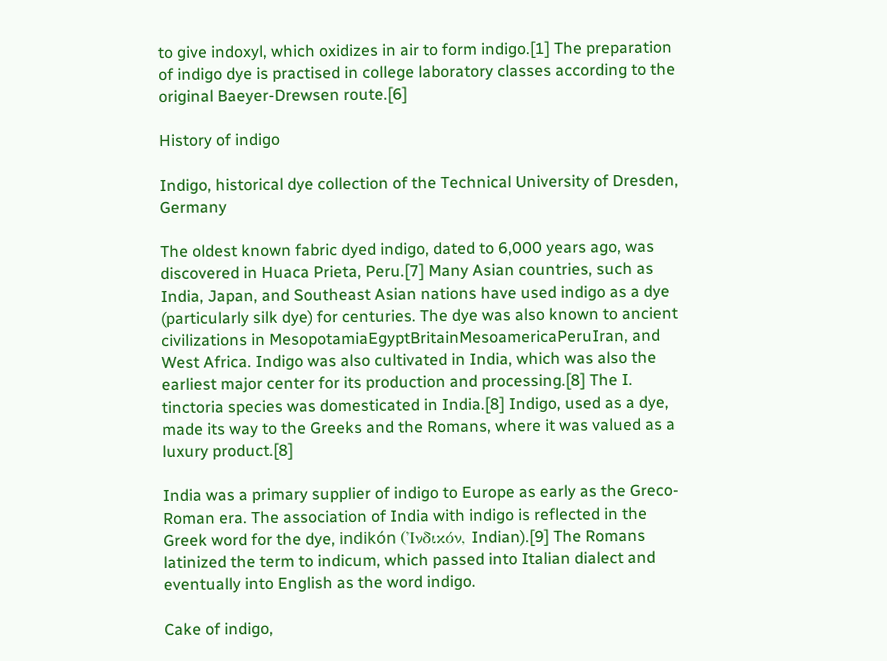to give indoxyl, which oxidizes in air to form indigo.[1] The preparation of indigo dye is practised in college laboratory classes according to the original Baeyer-Drewsen route.[6]

History of indigo

Indigo, historical dye collection of the Technical University of Dresden, Germany

The oldest known fabric dyed indigo, dated to 6,000 years ago, was discovered in Huaca Prieta, Peru.[7] Many Asian countries, such as India, Japan, and Southeast Asian nations have used indigo as a dye (particularly silk dye) for centuries. The dye was also known to ancient civilizations in MesopotamiaEgyptBritainMesoamericaPeruIran, and West Africa. Indigo was also cultivated in India, which was also the earliest major center for its production and processing.[8] The I. tinctoria species was domesticated in India.[8] Indigo, used as a dye, made its way to the Greeks and the Romans, where it was valued as a luxury product.[8]

India was a primary supplier of indigo to Europe as early as the Greco-Roman era. The association of India with indigo is reflected in the Greek word for the dye, indikón (Ἰνδικόν, Indian).[9] The Romans latinized the term to indicum, which passed into Italian dialect and eventually into English as the word indigo.

Cake of indigo,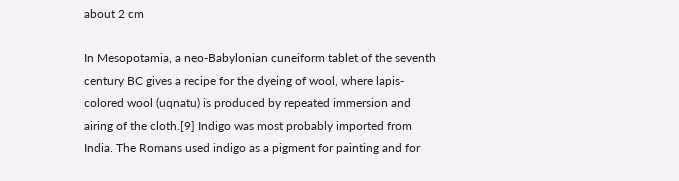about 2 cm

In Mesopotamia, a neo-Babylonian cuneiform tablet of the seventh century BC gives a recipe for the dyeing of wool, where lapis-colored wool (uqnatu) is produced by repeated immersion and airing of the cloth.[9] Indigo was most probably imported from India. The Romans used indigo as a pigment for painting and for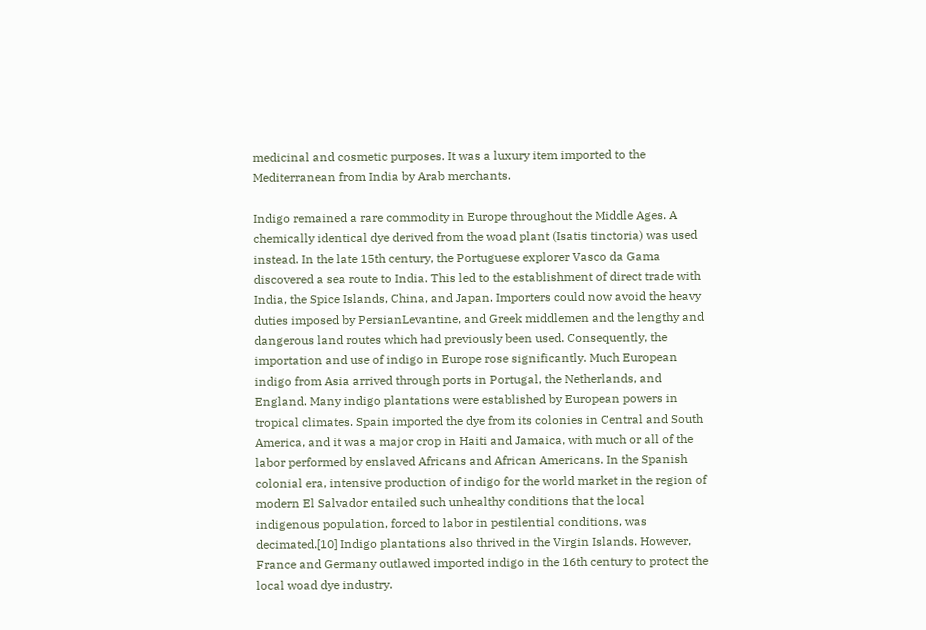medicinal and cosmetic purposes. It was a luxury item imported to the Mediterranean from India by Arab merchants.

Indigo remained a rare commodity in Europe throughout the Middle Ages. A chemically identical dye derived from the woad plant (Isatis tinctoria) was used instead. In the late 15th century, the Portuguese explorer Vasco da Gama discovered a sea route to India. This led to the establishment of direct trade with India, the Spice Islands, China, and Japan. Importers could now avoid the heavy duties imposed by PersianLevantine, and Greek middlemen and the lengthy and dangerous land routes which had previously been used. Consequently, the importation and use of indigo in Europe rose significantly. Much European indigo from Asia arrived through ports in Portugal, the Netherlands, and England. Many indigo plantations were established by European powers in tropical climates. Spain imported the dye from its colonies in Central and South America, and it was a major crop in Haiti and Jamaica, with much or all of the labor performed by enslaved Africans and African Americans. In the Spanish colonial era, intensive production of indigo for the world market in the region of modern El Salvador entailed such unhealthy conditions that the local indigenous population, forced to labor in pestilential conditions, was decimated.[10] Indigo plantations also thrived in the Virgin Islands. However, France and Germany outlawed imported indigo in the 16th century to protect the local woad dye industry.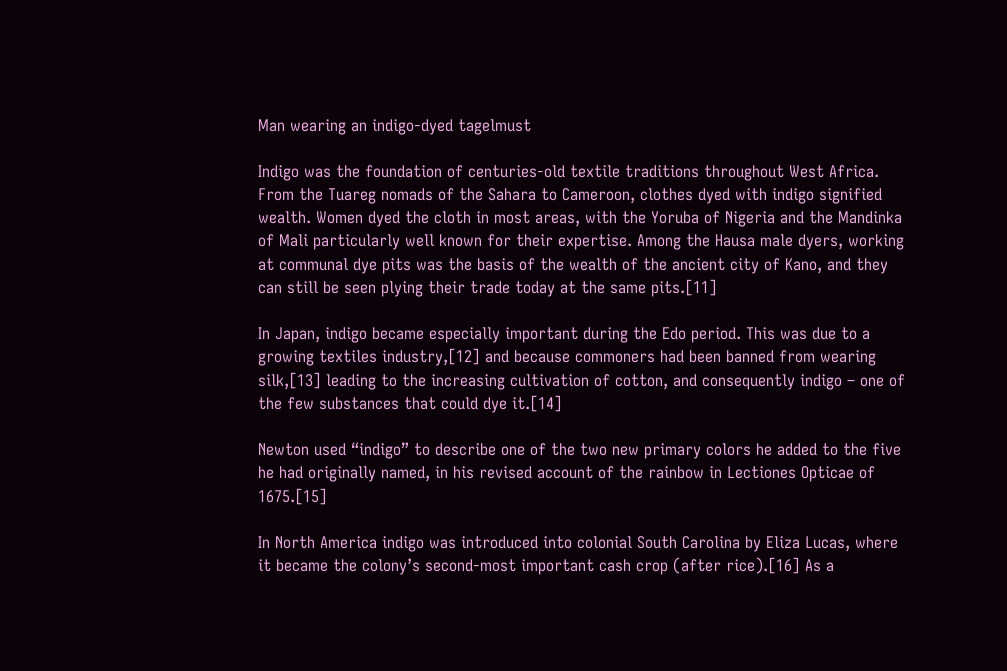Man wearing an indigo-dyed tagelmust

Indigo was the foundation of centuries-old textile traditions throughout West Africa. From the Tuareg nomads of the Sahara to Cameroon, clothes dyed with indigo signified wealth. Women dyed the cloth in most areas, with the Yoruba of Nigeria and the Mandinka of Mali particularly well known for their expertise. Among the Hausa male dyers, working at communal dye pits was the basis of the wealth of the ancient city of Kano, and they can still be seen plying their trade today at the same pits.[11]

In Japan, indigo became especially important during the Edo period. This was due to a growing textiles industry,[12] and because commoners had been banned from wearing silk,[13] leading to the increasing cultivation of cotton, and consequently indigo – one of the few substances that could dye it.[14]

Newton used “indigo” to describe one of the two new primary colors he added to the five he had originally named, in his revised account of the rainbow in Lectiones Opticae of 1675.[15]

In North America indigo was introduced into colonial South Carolina by Eliza Lucas, where it became the colony’s second-most important cash crop (after rice).[16] As a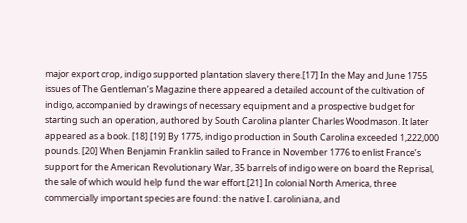major export crop, indigo supported plantation slavery there.[17] In the May and June 1755 issues of The Gentleman’s Magazine there appeared a detailed account of the cultivation of indigo, accompanied by drawings of necessary equipment and a prospective budget for starting such an operation, authored by South Carolina planter Charles Woodmason. It later appeared as a book. [18] [19] By 1775, indigo production in South Carolina exceeded 1,222,000 pounds. [20] When Benjamin Franklin sailed to France in November 1776 to enlist France’s support for the American Revolutionary War, 35 barrels of indigo were on board the Reprisal, the sale of which would help fund the war effort.[21] In colonial North America, three commercially important species are found: the native I. caroliniana, and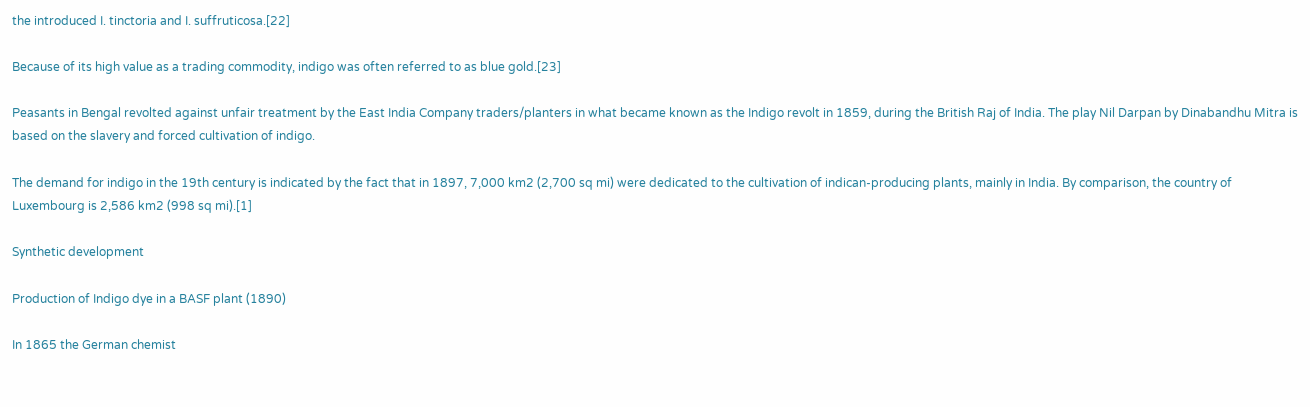the introduced I. tinctoria and I. suffruticosa.[22]

Because of its high value as a trading commodity, indigo was often referred to as blue gold.[23]

Peasants in Bengal revolted against unfair treatment by the East India Company traders/planters in what became known as the Indigo revolt in 1859, during the British Raj of India. The play Nil Darpan by Dinabandhu Mitra is based on the slavery and forced cultivation of indigo.

The demand for indigo in the 19th century is indicated by the fact that in 1897, 7,000 km2 (2,700 sq mi) were dedicated to the cultivation of indican-producing plants, mainly in India. By comparison, the country of Luxembourg is 2,586 km2 (998 sq mi).[1]

Synthetic development

Production of Indigo dye in a BASF plant (1890)

In 1865 the German chemist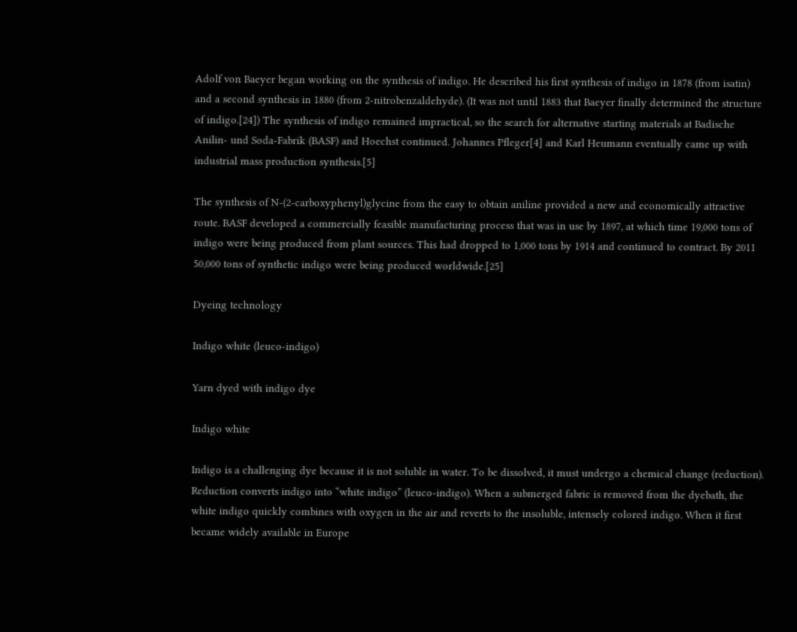Adolf von Baeyer began working on the synthesis of indigo. He described his first synthesis of indigo in 1878 (from isatin) and a second synthesis in 1880 (from 2-nitrobenzaldehyde). (It was not until 1883 that Baeyer finally determined the structure of indigo.[24]) The synthesis of indigo remained impractical, so the search for alternative starting materials at Badische Anilin- und Soda-Fabrik (BASF) and Hoechst continued. Johannes Pfleger[4] and Karl Heumann eventually came up with industrial mass production synthesis.[5]

The synthesis of N-(2-carboxyphenyl)glycine from the easy to obtain aniline provided a new and economically attractive route. BASF developed a commercially feasible manufacturing process that was in use by 1897, at which time 19,000 tons of indigo were being produced from plant sources. This had dropped to 1,000 tons by 1914 and continued to contract. By 2011 50,000 tons of synthetic indigo were being produced worldwide.[25]

Dyeing technology

Indigo white (leuco-indigo)

Yarn dyed with indigo dye

Indigo white

Indigo is a challenging dye because it is not soluble in water. To be dissolved, it must undergo a chemical change (reduction). Reduction converts indigo into “white indigo” (leuco-indigo). When a submerged fabric is removed from the dyebath, the white indigo quickly combines with oxygen in the air and reverts to the insoluble, intensely colored indigo. When it first became widely available in Europe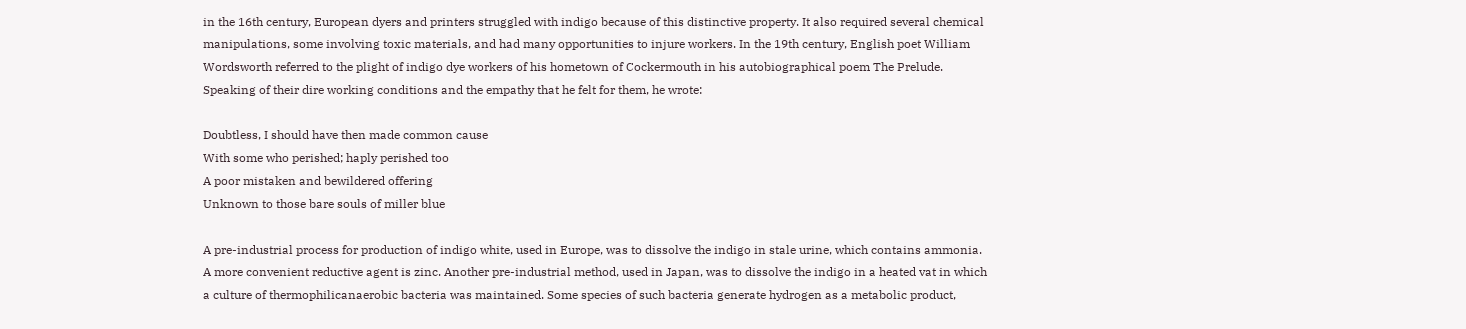in the 16th century, European dyers and printers struggled with indigo because of this distinctive property. It also required several chemical manipulations, some involving toxic materials, and had many opportunities to injure workers. In the 19th century, English poet William Wordsworth referred to the plight of indigo dye workers of his hometown of Cockermouth in his autobiographical poem The Prelude. Speaking of their dire working conditions and the empathy that he felt for them, he wrote:

Doubtless, I should have then made common cause
With some who perished; haply perished too
A poor mistaken and bewildered offering
Unknown to those bare souls of miller blue

A pre-industrial process for production of indigo white, used in Europe, was to dissolve the indigo in stale urine, which contains ammonia. A more convenient reductive agent is zinc. Another pre-industrial method, used in Japan, was to dissolve the indigo in a heated vat in which a culture of thermophilicanaerobic bacteria was maintained. Some species of such bacteria generate hydrogen as a metabolic product,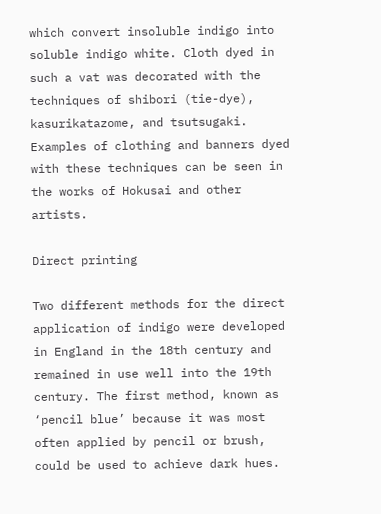which convert insoluble indigo into soluble indigo white. Cloth dyed in such a vat was decorated with the techniques of shibori (tie-dye), kasurikatazome, and tsutsugaki. Examples of clothing and banners dyed with these techniques can be seen in the works of Hokusai and other artists.

Direct printing

Two different methods for the direct application of indigo were developed in England in the 18th century and remained in use well into the 19th century. The first method, known as ‘pencil blue’ because it was most often applied by pencil or brush, could be used to achieve dark hues.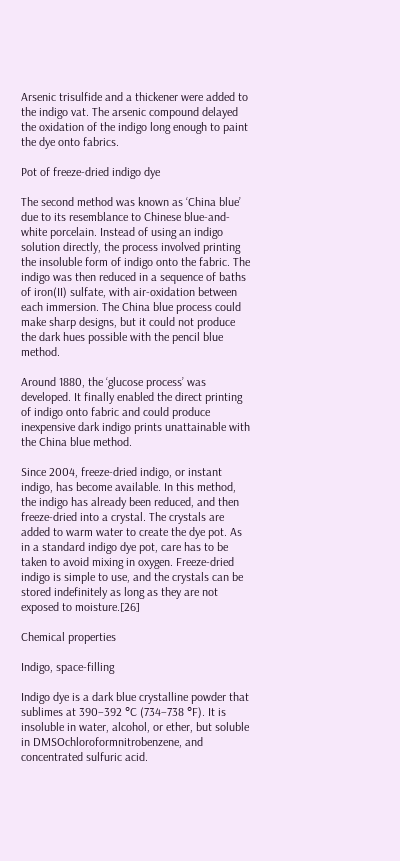Arsenic trisulfide and a thickener were added to the indigo vat. The arsenic compound delayed the oxidation of the indigo long enough to paint the dye onto fabrics.

Pot of freeze-dried indigo dye

The second method was known as ‘China blue’ due to its resemblance to Chinese blue-and-white porcelain. Instead of using an indigo solution directly, the process involved printing the insoluble form of indigo onto the fabric. The indigo was then reduced in a sequence of baths of iron(II) sulfate, with air-oxidation between each immersion. The China blue process could make sharp designs, but it could not produce the dark hues possible with the pencil blue method.

Around 1880, the ‘glucose process’ was developed. It finally enabled the direct printing of indigo onto fabric and could produce inexpensive dark indigo prints unattainable with the China blue method.

Since 2004, freeze-dried indigo, or instant indigo, has become available. In this method, the indigo has already been reduced, and then freeze-dried into a crystal. The crystals are added to warm water to create the dye pot. As in a standard indigo dye pot, care has to be taken to avoid mixing in oxygen. Freeze-dried indigo is simple to use, and the crystals can be stored indefinitely as long as they are not exposed to moisture.[26]

Chemical properties

Indigo, space-filling

Indigo dye is a dark blue crystalline powder that sublimes at 390–392 °C (734–738 °F). It is insoluble in water, alcohol, or ether, but soluble in DMSOchloroformnitrobenzene, and concentrated sulfuric acid.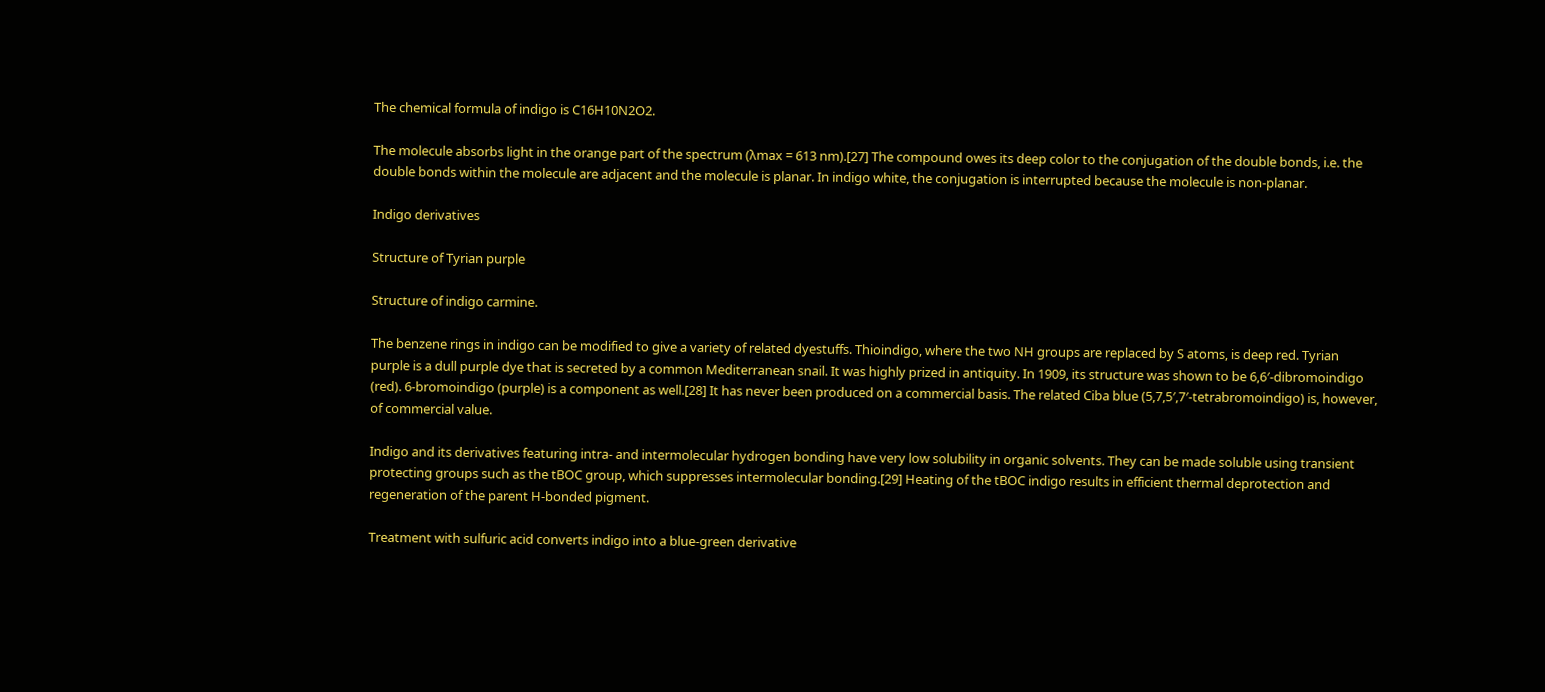The chemical formula of indigo is C16H10N2O2.

The molecule absorbs light in the orange part of the spectrum (λmax = 613 nm).[27] The compound owes its deep color to the conjugation of the double bonds, i.e. the double bonds within the molecule are adjacent and the molecule is planar. In indigo white, the conjugation is interrupted because the molecule is non-planar.

Indigo derivatives

Structure of Tyrian purple

Structure of indigo carmine.

The benzene rings in indigo can be modified to give a variety of related dyestuffs. Thioindigo, where the two NH groups are replaced by S atoms, is deep red. Tyrian purple is a dull purple dye that is secreted by a common Mediterranean snail. It was highly prized in antiquity. In 1909, its structure was shown to be 6,6′-dibromoindigo (red). 6-bromoindigo (purple) is a component as well.[28] It has never been produced on a commercial basis. The related Ciba blue (5,7,5′,7′-tetrabromoindigo) is, however, of commercial value.

Indigo and its derivatives featuring intra- and intermolecular hydrogen bonding have very low solubility in organic solvents. They can be made soluble using transient protecting groups such as the tBOC group, which suppresses intermolecular bonding.[29] Heating of the tBOC indigo results in efficient thermal deprotection and regeneration of the parent H-bonded pigment.

Treatment with sulfuric acid converts indigo into a blue-green derivative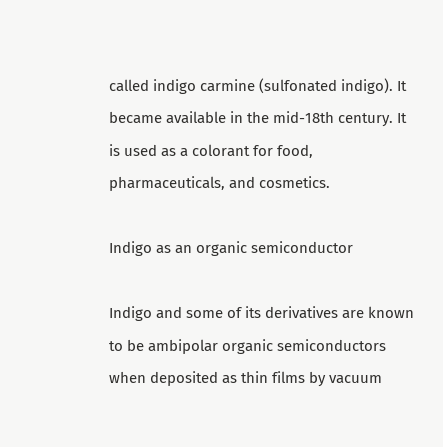called indigo carmine (sulfonated indigo). It became available in the mid-18th century. It is used as a colorant for food, pharmaceuticals, and cosmetics.

Indigo as an organic semiconductor

Indigo and some of its derivatives are known to be ambipolar organic semiconductors when deposited as thin films by vacuum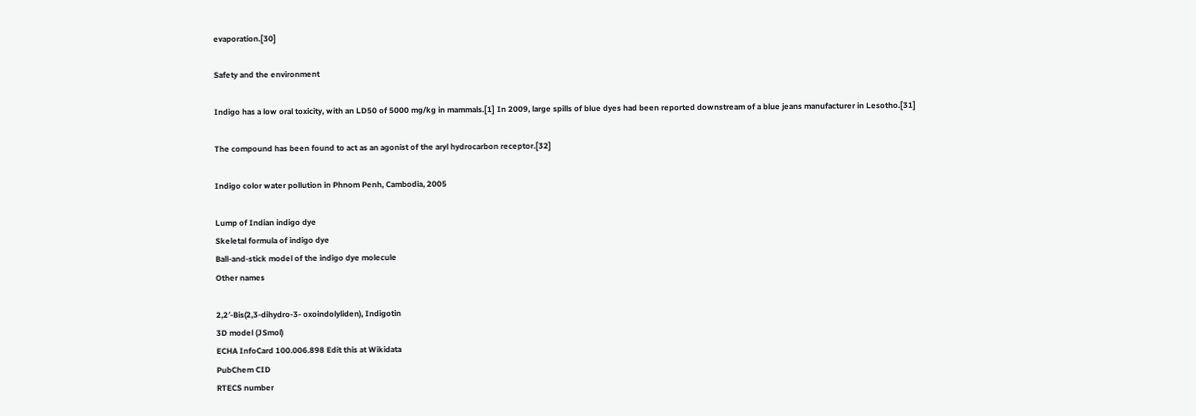evaporation.[30]

Safety and the environment

Indigo has a low oral toxicity, with an LD50 of 5000 mg/kg in mammals.[1] In 2009, large spills of blue dyes had been reported downstream of a blue jeans manufacturer in Lesotho.[31]

The compound has been found to act as an agonist of the aryl hydrocarbon receptor.[32]

Indigo color water pollution in Phnom Penh, Cambodia, 2005

Lump of Indian indigo dye
Skeletal formula of indigo dye
Ball-and-stick model of the indigo dye molecule
Other names

2,2′-Bis(2,3-dihydro-3- oxoindolyliden), Indigotin
3D model (JSmol)
ECHA InfoCard 100.006.898 Edit this at Wikidata
PubChem CID
RTECS number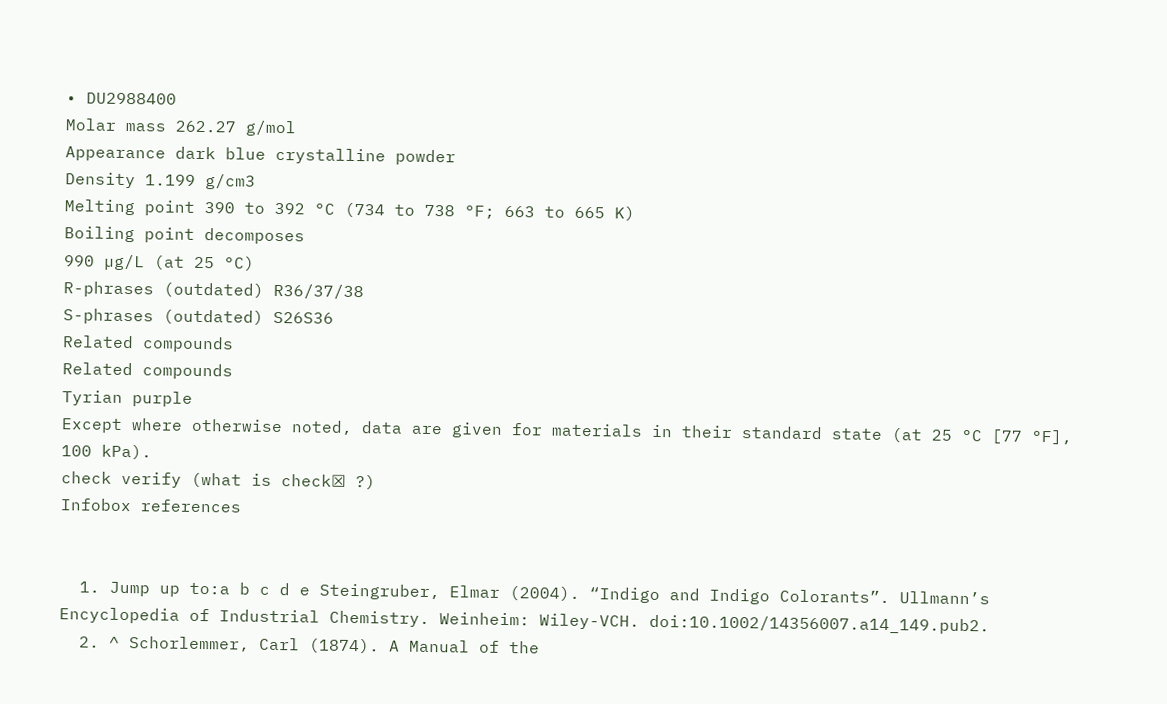• DU2988400
Molar mass 262.27 g/mol
Appearance dark blue crystalline powder
Density 1.199 g/cm3
Melting point 390 to 392 °C (734 to 738 °F; 663 to 665 K)
Boiling point decomposes
990 µg/L (at 25 °C)
R-phrases (outdated) R36/37/38
S-phrases (outdated) S26S36
Related compounds
Related compounds
Tyrian purple
Except where otherwise noted, data are given for materials in their standard state (at 25 °C [77 °F], 100 kPa).
check verify (what is check☒ ?)
Infobox references


  1. Jump up to:a b c d e Steingruber, Elmar (2004). “Indigo and Indigo Colorants”. Ullmann’s Encyclopedia of Industrial Chemistry. Weinheim: Wiley-VCH. doi:10.1002/14356007.a14_149.pub2.
  2. ^ Schorlemmer, Carl (1874). A Manual of the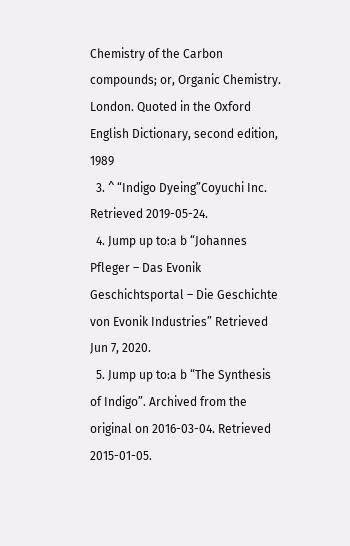Chemistry of the Carbon compounds; or, Organic Chemistry. London. Quoted in the Oxford English Dictionary, second edition, 1989
  3. ^ “Indigo Dyeing”Coyuchi Inc. Retrieved 2019-05-24.
  4. Jump up to:a b “Johannes Pfleger – Das Evonik Geschichtsportal – Die Geschichte von Evonik Industries” Retrieved Jun 7, 2020.
  5. Jump up to:a b “The Synthesis of Indigo”. Archived from the original on 2016-03-04. Retrieved 2015-01-05.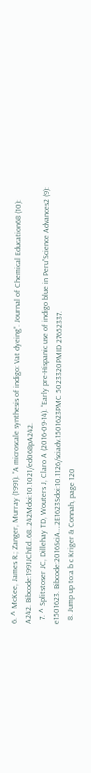6. ^ McKee, James R.; Zanger, Murray (1991). “A microscale synthesis of indigo: Vat dyeing”. Journal of Chemical Education68 (10): A242. Bibcode:1991JChEd..68..242Mdoi:10.1021/ed068pA242.
  7. ^ Splitstoser JC, Dillehay TD, Wouters J, Claro A (2016-09-14). “Early pre-Hispanic use of indigo blue in Peru”Science Advances2 (9): e1501623. Bibcode:2016SciA….2E1623Sdoi:10.1126/sciadv.1501623PMC 5023320PMID 27652337.
  8. Jump up to:a b c Kriger & Connah, page 120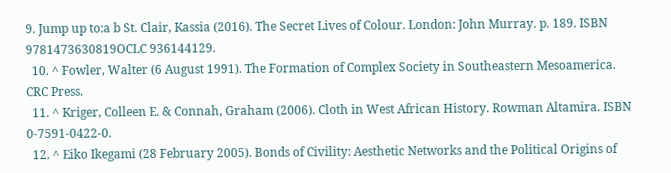9. Jump up to:a b St. Clair, Kassia (2016). The Secret Lives of Colour. London: John Murray. p. 189. ISBN 9781473630819OCLC 936144129.
  10. ^ Fowler, Walter (6 August 1991). The Formation of Complex Society in Southeastern Mesoamerica. CRC Press.
  11. ^ Kriger, Colleen E. & Connah, Graham (2006). Cloth in West African History. Rowman Altamira. ISBN 0-7591-0422-0.
  12. ^ Eiko Ikegami (28 February 2005). Bonds of Civility: Aesthetic Networks and the Political Origins of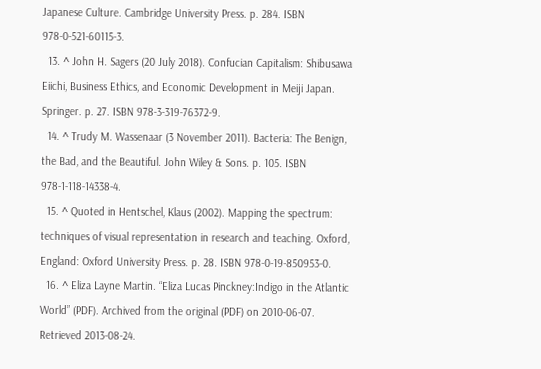Japanese Culture. Cambridge University Press. p. 284. ISBN 978-0-521-60115-3.
  13. ^ John H. Sagers (20 July 2018). Confucian Capitalism: Shibusawa Eiichi, Business Ethics, and Economic Development in Meiji Japan. Springer. p. 27. ISBN 978-3-319-76372-9.
  14. ^ Trudy M. Wassenaar (3 November 2011). Bacteria: The Benign, the Bad, and the Beautiful. John Wiley & Sons. p. 105. ISBN 978-1-118-14338-4.
  15. ^ Quoted in Hentschel, Klaus (2002). Mapping the spectrum: techniques of visual representation in research and teaching. Oxford, England: Oxford University Press. p. 28. ISBN 978-0-19-850953-0.
  16. ^ Eliza Layne Martin. “Eliza Lucas Pinckney:Indigo in the Atlantic World” (PDF). Archived from the original (PDF) on 2010-06-07. Retrieved 2013-08-24.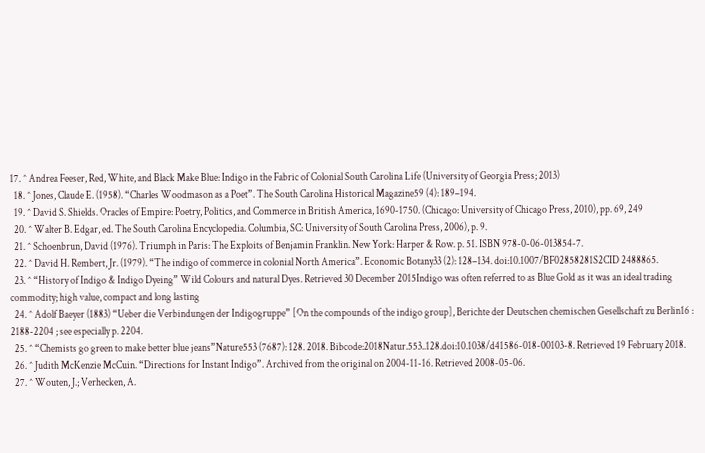17. ^ Andrea Feeser, Red, White, and Black Make Blue: Indigo in the Fabric of Colonial South Carolina Life (University of Georgia Press; 2013)
  18. ^ Jones, Claude E. (1958). “Charles Woodmason as a Poet”. The South Carolina Historical Magazine59 (4): 189–194.
  19. ^ David S. Shields. Oracles of Empire: Poetry, Politics, and Commerce in British America, 1690-1750. (Chicago: University of Chicago Press, 2010), pp. 69, 249
  20. ^ Walter B. Edgar, ed. The South Carolina Encyclopedia. Columbia, SC: University of South Carolina Press, 2006), p. 9.
  21. ^ Schoenbrun, David (1976). Triumph in Paris: The Exploits of Benjamin Franklin. New York: Harper & Row. p. 51. ISBN 978-0-06-013854-7.
  22. ^ David H. Rembert, Jr. (1979). “The indigo of commerce in colonial North America”. Economic Botany33 (2): 128–134. doi:10.1007/BF02858281S2CID 2488865.
  23. ^ “History of Indigo & Indigo Dyeing” Wild Colours and natural Dyes. Retrieved 30 December 2015Indigo was often referred to as Blue Gold as it was an ideal trading commodity; high value, compact and long lasting
  24. ^ Adolf Baeyer (1883) “Ueber die Verbindungen der Indigogruppe” [On the compounds of the indigo group], Berichte der Deutschen chemischen Gesellschaft zu Berlin16 : 2188-2204 ; see especially p. 2204.
  25. ^ “Chemists go green to make better blue jeans”Nature553 (7687): 128. 2018. Bibcode:2018Natur.553..128.doi:10.1038/d41586-018-00103-8. Retrieved 19 February 2018.
  26. ^ Judith McKenzie McCuin. “Directions for Instant Indigo”. Archived from the original on 2004-11-16. Retrieved 2008-05-06.
  27. ^ Wouten, J.; Verhecken, A.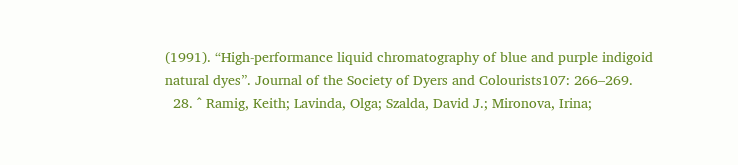(1991). “High-performance liquid chromatography of blue and purple indigoid natural dyes”. Journal of the Society of Dyers and Colourists107: 266–269.
  28. ^ Ramig, Keith; Lavinda, Olga; Szalda, David J.; Mironova, Irina;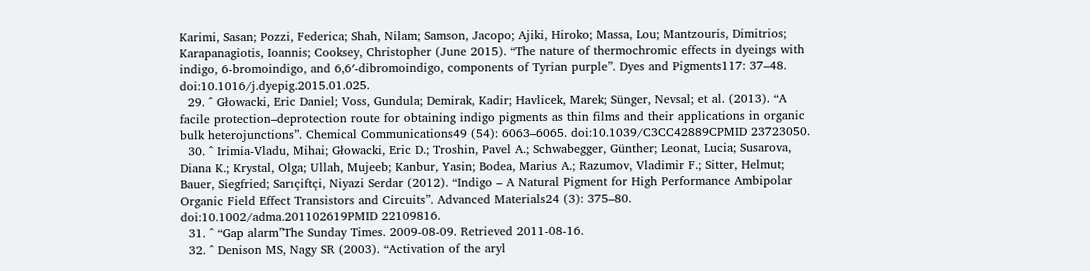Karimi, Sasan; Pozzi, Federica; Shah, Nilam; Samson, Jacopo; Ajiki, Hiroko; Massa, Lou; Mantzouris, Dimitrios; Karapanagiotis, Ioannis; Cooksey, Christopher (June 2015). “The nature of thermochromic effects in dyeings with indigo, 6-bromoindigo, and 6,6′-dibromoindigo, components of Tyrian purple”. Dyes and Pigments117: 37–48. doi:10.1016/j.dyepig.2015.01.025.
  29. ^ Głowacki, Eric Daniel; Voss, Gundula; Demirak, Kadir; Havlicek, Marek; Sünger, Nevsal; et al. (2013). “A facile protection–deprotection route for obtaining indigo pigments as thin films and their applications in organic bulk heterojunctions”. Chemical Communications49 (54): 6063–6065. doi:10.1039/C3CC42889CPMID 23723050.
  30. ^ Irimia-Vladu, Mihai; Głowacki, Eric D.; Troshin, Pavel A.; Schwabegger, Günther; Leonat, Lucia; Susarova, Diana K.; Krystal, Olga; Ullah, Mujeeb; Kanbur, Yasin; Bodea, Marius A.; Razumov, Vladimir F.; Sitter, Helmut; Bauer, Siegfried; Sarıçiftçi, Niyazi Serdar (2012). “Indigo – A Natural Pigment for High Performance Ambipolar Organic Field Effect Transistors and Circuits”. Advanced Materials24 (3): 375–80. doi:10.1002/adma.201102619PMID 22109816.
  31. ^ “Gap alarm”The Sunday Times. 2009-08-09. Retrieved 2011-08-16.
  32. ^ Denison MS, Nagy SR (2003). “Activation of the aryl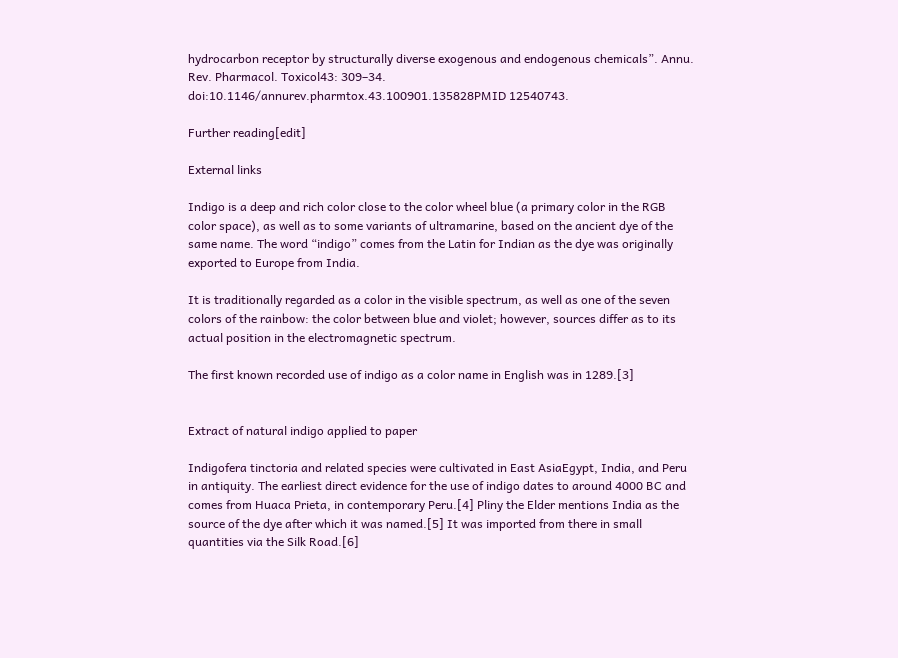hydrocarbon receptor by structurally diverse exogenous and endogenous chemicals”. Annu. Rev. Pharmacol. Toxicol43: 309–34. doi:10.1146/annurev.pharmtox.43.100901.135828PMID 12540743.

Further reading[edit]

External links

Indigo is a deep and rich color close to the color wheel blue (a primary color in the RGB color space), as well as to some variants of ultramarine, based on the ancient dye of the same name. The word “indigo” comes from the Latin for Indian as the dye was originally exported to Europe from India.

It is traditionally regarded as a color in the visible spectrum, as well as one of the seven colors of the rainbow: the color between blue and violet; however, sources differ as to its actual position in the electromagnetic spectrum.

The first known recorded use of indigo as a color name in English was in 1289.[3]


Extract of natural indigo applied to paper

Indigofera tinctoria and related species were cultivated in East AsiaEgypt, India, and Peru in antiquity. The earliest direct evidence for the use of indigo dates to around 4000 BC and comes from Huaca Prieta, in contemporary Peru.[4] Pliny the Elder mentions India as the source of the dye after which it was named.[5] It was imported from there in small quantities via the Silk Road.[6]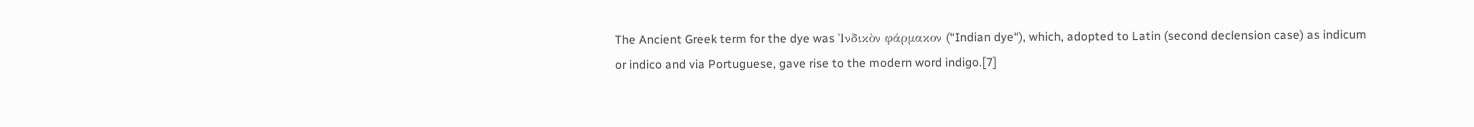The Ancient Greek term for the dye was Ἰνδικὸν φάρμακον (“Indian dye“), which, adopted to Latin (second declension case) as indicum or indico and via Portuguese, gave rise to the modern word indigo.[7]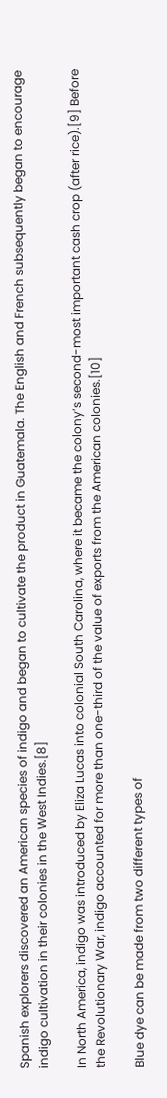Spanish explorers discovered an American species of indigo and began to cultivate the product in Guatemala. The English and French subsequently began to encourage indigo cultivation in their colonies in the West Indies.[8]

In North America, indigo was introduced by Eliza Lucas into colonial South Carolina, where it became the colony’s second-most important cash crop (after rice).[9] Before the Revolutionary War, indigo accounted for more than one-third of the value of exports from the American colonies.[10]

Blue dye can be made from two different types of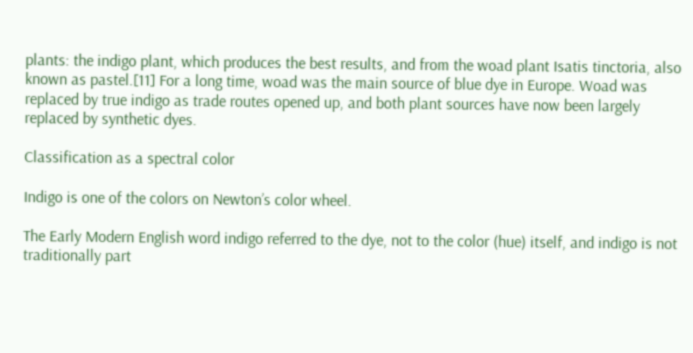plants: the indigo plant, which produces the best results, and from the woad plant Isatis tinctoria, also known as pastel.[11] For a long time, woad was the main source of blue dye in Europe. Woad was replaced by true indigo as trade routes opened up, and both plant sources have now been largely replaced by synthetic dyes.

Classification as a spectral color

Indigo is one of the colors on Newton’s color wheel.

The Early Modern English word indigo referred to the dye, not to the color (hue) itself, and indigo is not traditionally part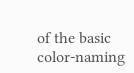of the basic color-naming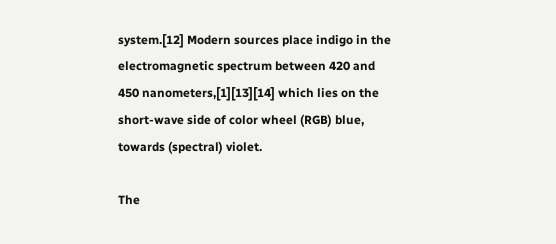system.[12] Modern sources place indigo in the electromagnetic spectrum between 420 and 450 nanometers,[1][13][14] which lies on the short-wave side of color wheel (RGB) blue, towards (spectral) violet.

The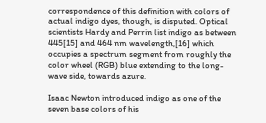correspondence of this definition with colors of actual indigo dyes, though, is disputed. Optical scientists Hardy and Perrin list indigo as between 445[15] and 464 nm wavelength,[16] which occupies a spectrum segment from roughly the color wheel (RGB) blue extending to the long-wave side, towards azure.

Isaac Newton introduced indigo as one of the seven base colors of his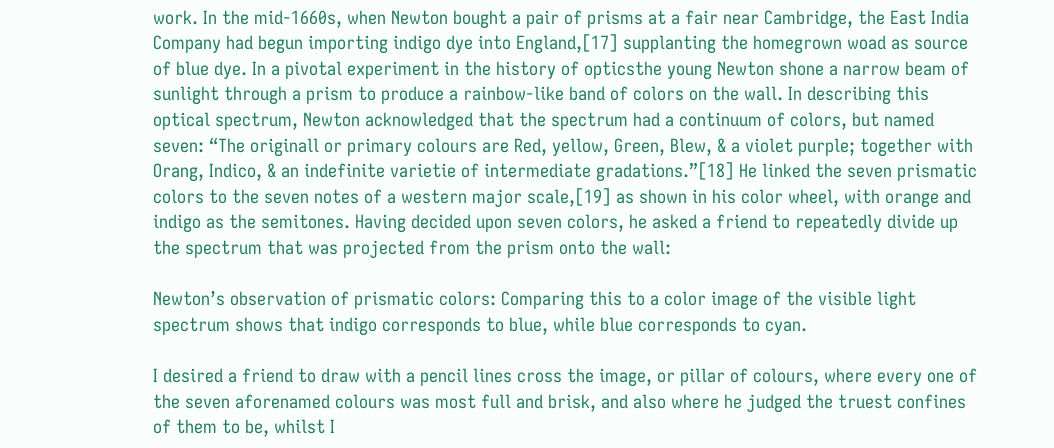work. In the mid-1660s, when Newton bought a pair of prisms at a fair near Cambridge, the East India Company had begun importing indigo dye into England,[17] supplanting the homegrown woad as source of blue dye. In a pivotal experiment in the history of opticsthe young Newton shone a narrow beam of sunlight through a prism to produce a rainbow-like band of colors on the wall. In describing this optical spectrum, Newton acknowledged that the spectrum had a continuum of colors, but named seven: “The originall or primary colours are Red, yellow, Green, Blew, & a violet purple; together with Orang, Indico, & an indefinite varietie of intermediate gradations.”[18] He linked the seven prismatic colors to the seven notes of a western major scale,[19] as shown in his color wheel, with orange and indigo as the semitones. Having decided upon seven colors, he asked a friend to repeatedly divide up the spectrum that was projected from the prism onto the wall:

Newton’s observation of prismatic colors: Comparing this to a color image of the visible light spectrum shows that indigo corresponds to blue, while blue corresponds to cyan.

I desired a friend to draw with a pencil lines cross the image, or pillar of colours, where every one of the seven aforenamed colours was most full and brisk, and also where he judged the truest confines of them to be, whilst I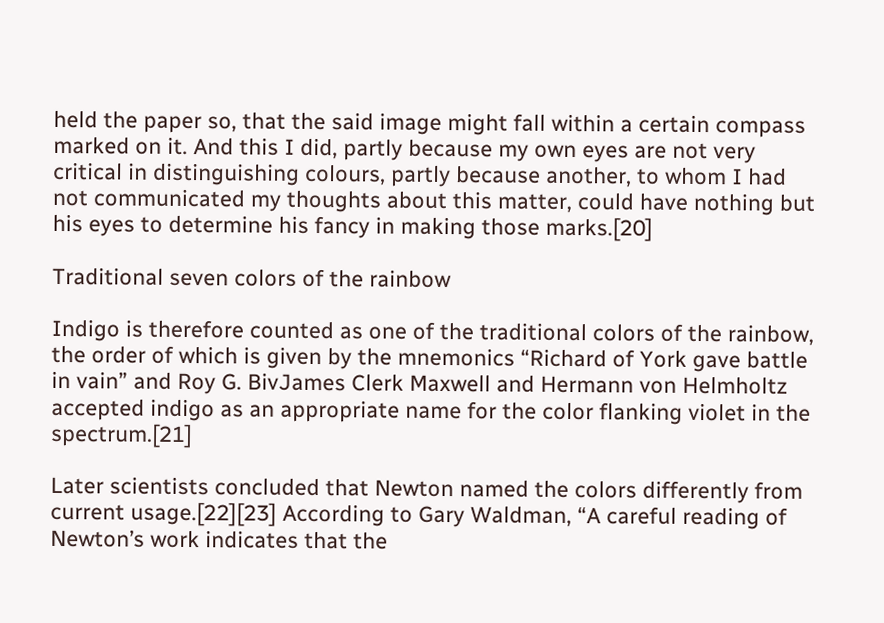held the paper so, that the said image might fall within a certain compass marked on it. And this I did, partly because my own eyes are not very critical in distinguishing colours, partly because another, to whom I had not communicated my thoughts about this matter, could have nothing but his eyes to determine his fancy in making those marks.[20]

Traditional seven colors of the rainbow

Indigo is therefore counted as one of the traditional colors of the rainbow, the order of which is given by the mnemonics “Richard of York gave battle in vain” and Roy G. BivJames Clerk Maxwell and Hermann von Helmholtz accepted indigo as an appropriate name for the color flanking violet in the spectrum.[21]

Later scientists concluded that Newton named the colors differently from current usage.[22][23] According to Gary Waldman, “A careful reading of Newton’s work indicates that the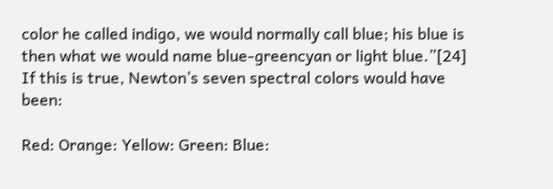color he called indigo, we would normally call blue; his blue is then what we would name blue-greencyan or light blue.”[24] If this is true, Newton’s seven spectral colors would have been:

Red: Orange: Yellow: Green: Blue: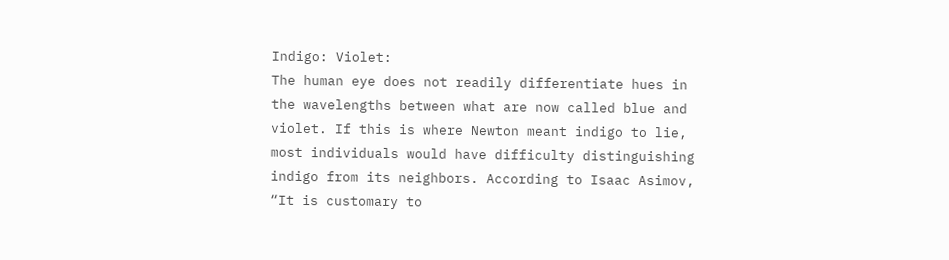Indigo: Violet:
The human eye does not readily differentiate hues in the wavelengths between what are now called blue and violet. If this is where Newton meant indigo to lie, most individuals would have difficulty distinguishing indigo from its neighbors. According to Isaac Asimov, “It is customary to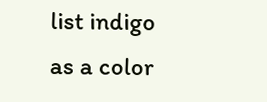list indigo as a color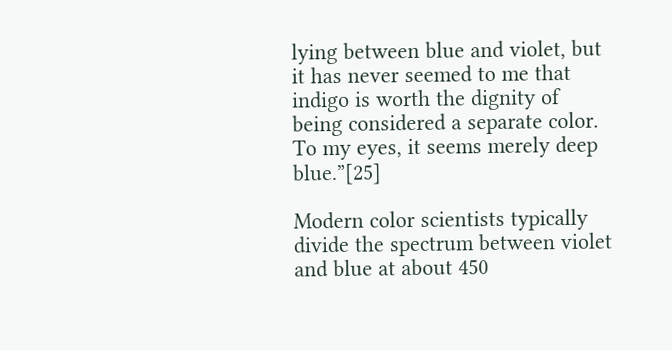lying between blue and violet, but it has never seemed to me that indigo is worth the dignity of being considered a separate color. To my eyes, it seems merely deep blue.”[25]

Modern color scientists typically divide the spectrum between violet and blue at about 450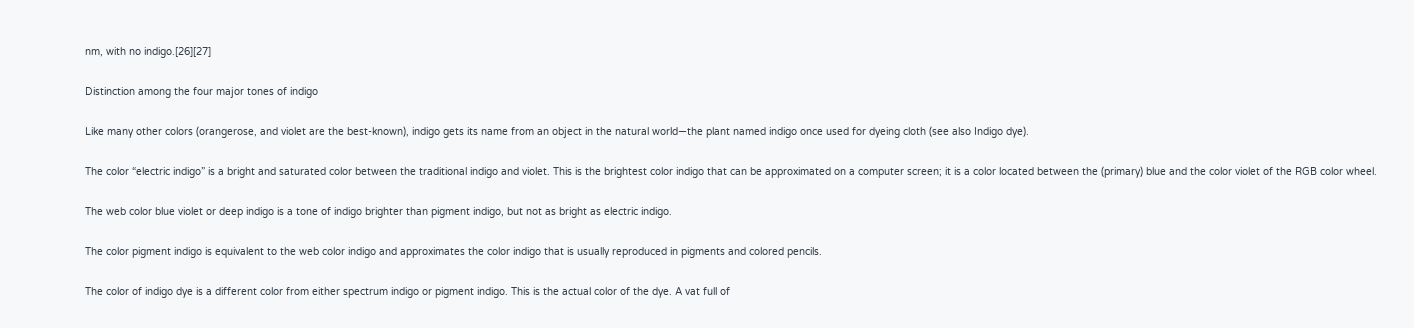nm, with no indigo.[26][27]

Distinction among the four major tones of indigo

Like many other colors (orangerose, and violet are the best-known), indigo gets its name from an object in the natural world—the plant named indigo once used for dyeing cloth (see also Indigo dye).

The color “electric indigo” is a bright and saturated color between the traditional indigo and violet. This is the brightest color indigo that can be approximated on a computer screen; it is a color located between the (primary) blue and the color violet of the RGB color wheel.

The web color blue violet or deep indigo is a tone of indigo brighter than pigment indigo, but not as bright as electric indigo.

The color pigment indigo is equivalent to the web color indigo and approximates the color indigo that is usually reproduced in pigments and colored pencils.

The color of indigo dye is a different color from either spectrum indigo or pigment indigo. This is the actual color of the dye. A vat full of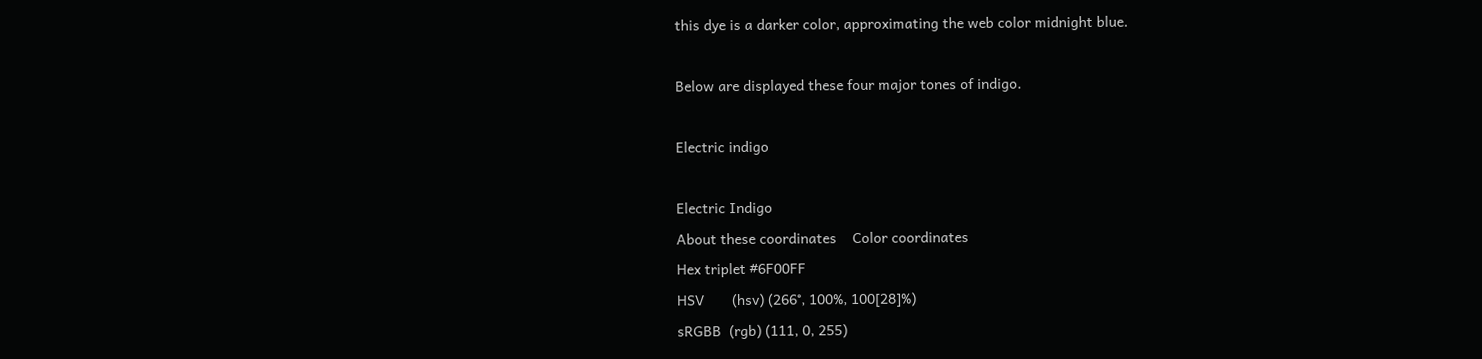this dye is a darker color, approximating the web color midnight blue.

Below are displayed these four major tones of indigo.

Electric indigo

Electric Indigo
About these coordinates    Color coordinates
Hex triplet #6F00FF
HSV       (hsv) (266°, 100%, 100[28]%)
sRGBB  (rgb) (111, 0, 255)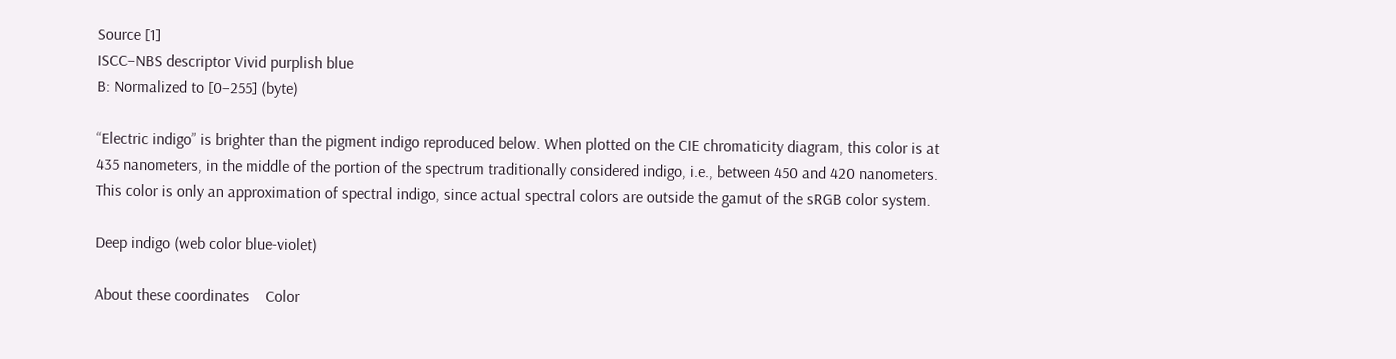Source [1]
ISCC–NBS descriptor Vivid purplish blue
B: Normalized to [0–255] (byte)

“Electric indigo” is brighter than the pigment indigo reproduced below. When plotted on the CIE chromaticity diagram, this color is at 435 nanometers, in the middle of the portion of the spectrum traditionally considered indigo, i.e., between 450 and 420 nanometers. This color is only an approximation of spectral indigo, since actual spectral colors are outside the gamut of the sRGB color system.

Deep indigo (web color blue-violet)

About these coordinates    Color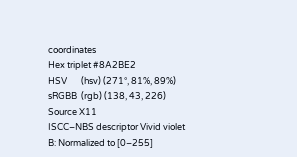coordinates
Hex triplet #8A2BE2
HSV       (hsv) (271°, 81%, 89%)
sRGBB  (rgb) (138, 43, 226)
Source X11
ISCC–NBS descriptor Vivid violet
B: Normalized to [0–255]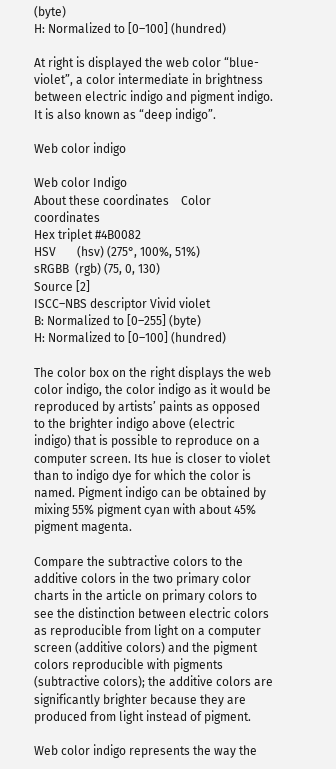(byte)
H: Normalized to [0–100] (hundred)

At right is displayed the web color “blue-violet”, a color intermediate in brightness between electric indigo and pigment indigo. It is also known as “deep indigo”.

Web color indigo

Web color Indigo
About these coordinates    Color coordinates
Hex triplet #4B0082
HSV       (hsv) (275°, 100%, 51%)
sRGBB  (rgb) (75, 0, 130)
Source [2]
ISCC–NBS descriptor Vivid violet
B: Normalized to [0–255] (byte)
H: Normalized to [0–100] (hundred)

The color box on the right displays the web color indigo, the color indigo as it would be reproduced by artists’ paints as opposed to the brighter indigo above (electric indigo) that is possible to reproduce on a computer screen. Its hue is closer to violet than to indigo dye for which the color is named. Pigment indigo can be obtained by mixing 55% pigment cyan with about 45% pigment magenta.

Compare the subtractive colors to the additive colors in the two primary color charts in the article on primary colors to see the distinction between electric colors as reproducible from light on a computer screen (additive colors) and the pigment colors reproducible with pigments (subtractive colors); the additive colors are significantly brighter because they are produced from light instead of pigment.

Web color indigo represents the way the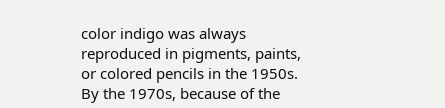color indigo was always reproduced in pigments, paints, or colored pencils in the 1950s. By the 1970s, because of the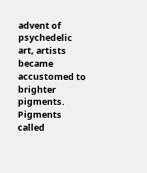advent of psychedelic art, artists became accustomed to brighter pigments. Pigments called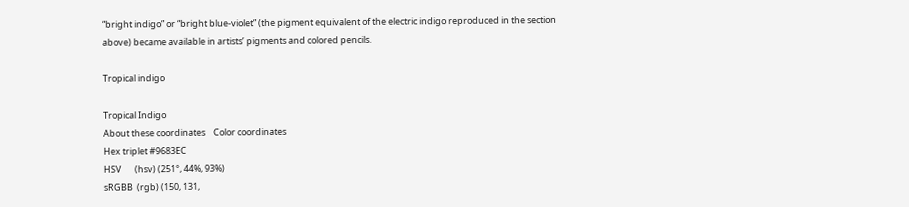“bright indigo” or “bright blue-violet” (the pigment equivalent of the electric indigo reproduced in the section above) became available in artists’ pigments and colored pencils.

Tropical indigo

Tropical Indigo
About these coordinates    Color coordinates
Hex triplet #9683EC
HSV       (hsv) (251°, 44%, 93%)
sRGBB  (rgb) (150, 131,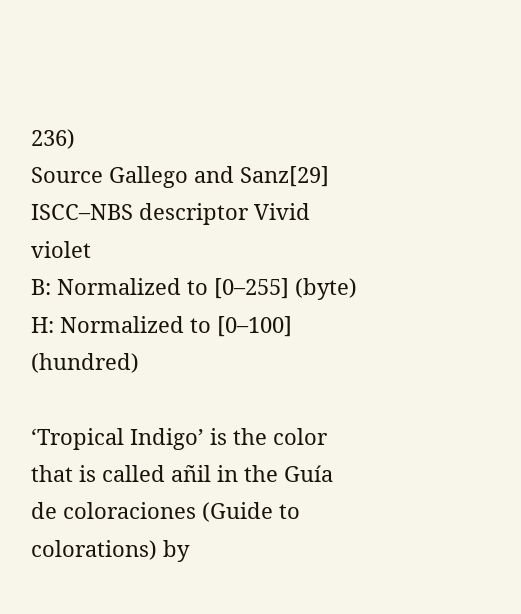236)
Source Gallego and Sanz[29]
ISCC–NBS descriptor Vivid violet
B: Normalized to [0–255] (byte)
H: Normalized to [0–100] (hundred)

‘Tropical Indigo’ is the color that is called añil in the Guía de coloraciones (Guide to colorations) by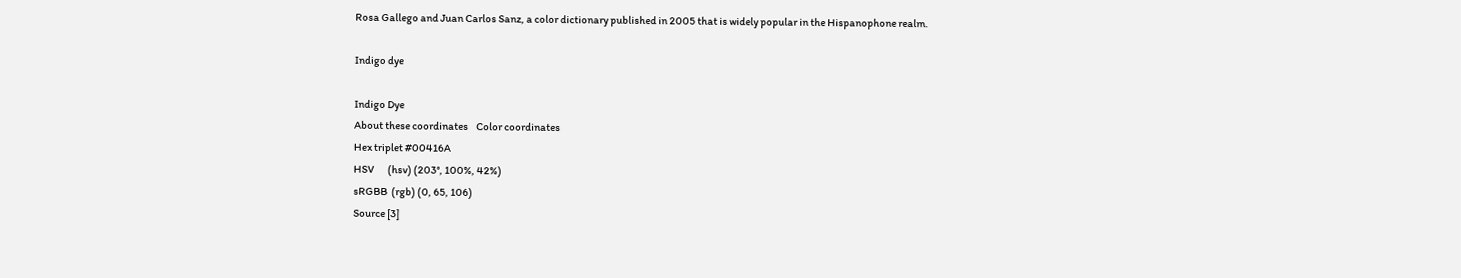Rosa Gallego and Juan Carlos Sanz, a color dictionary published in 2005 that is widely popular in the Hispanophone realm.

Indigo dye

Indigo Dye
About these coordinates    Color coordinates
Hex triplet #00416A
HSV       (hsv) (203°, 100%, 42%)
sRGBB  (rgb) (0, 65, 106)
Source [3]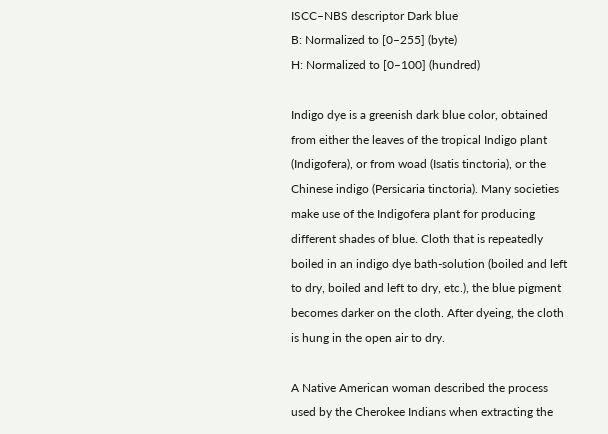ISCC–NBS descriptor Dark blue
B: Normalized to [0–255] (byte)
H: Normalized to [0–100] (hundred)

Indigo dye is a greenish dark blue color, obtained from either the leaves of the tropical Indigo plant (Indigofera), or from woad (Isatis tinctoria), or the Chinese indigo (Persicaria tinctoria). Many societies make use of the Indigofera plant for producing different shades of blue. Cloth that is repeatedly boiled in an indigo dye bath-solution (boiled and left to dry, boiled and left to dry, etc.), the blue pigment becomes darker on the cloth. After dyeing, the cloth is hung in the open air to dry.

A Native American woman described the process used by the Cherokee Indians when extracting the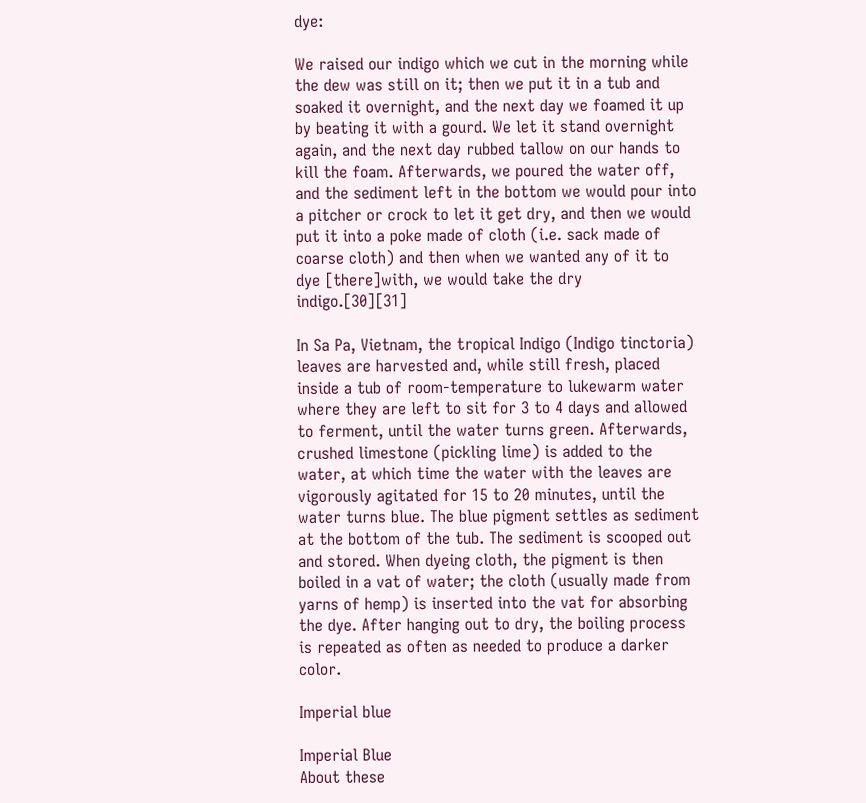dye:

We raised our indigo which we cut in the morning while the dew was still on it; then we put it in a tub and soaked it overnight, and the next day we foamed it up by beating it with a gourd. We let it stand overnight again, and the next day rubbed tallow on our hands to kill the foam. Afterwards, we poured the water off, and the sediment left in the bottom we would pour into a pitcher or crock to let it get dry, and then we would put it into a poke made of cloth (i.e. sack made of coarse cloth) and then when we wanted any of it to dye [there]with, we would take the dry indigo.[30][31]

In Sa Pa, Vietnam, the tropical Indigo (Indigo tinctoria) leaves are harvested and, while still fresh, placed inside a tub of room-temperature to lukewarm water where they are left to sit for 3 to 4 days and allowed to ferment, until the water turns green. Afterwards, crushed limestone (pickling lime) is added to the water, at which time the water with the leaves are vigorously agitated for 15 to 20 minutes, until the water turns blue. The blue pigment settles as sediment at the bottom of the tub. The sediment is scooped out and stored. When dyeing cloth, the pigment is then boiled in a vat of water; the cloth (usually made from yarns of hemp) is inserted into the vat for absorbing the dye. After hanging out to dry, the boiling process is repeated as often as needed to produce a darker color.

Imperial blue

Imperial Blue
About these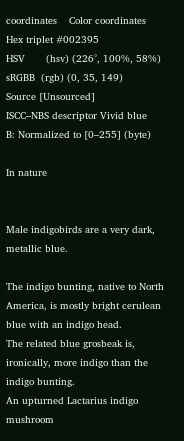coordinates    Color coordinates
Hex triplet #002395
HSV       (hsv) (226°, 100%, 58%)
sRGBB  (rgb) (0, 35, 149)
Source [Unsourced]
ISCC–NBS descriptor Vivid blue
B: Normalized to [0–255] (byte)

In nature


Male indigobirds are a very dark, metallic blue.

The indigo bunting, native to North America, is mostly bright cerulean blue with an indigo head.
The related blue grosbeak is, ironically, more indigo than the indigo bunting.
An upturned Lactarius indigo mushroom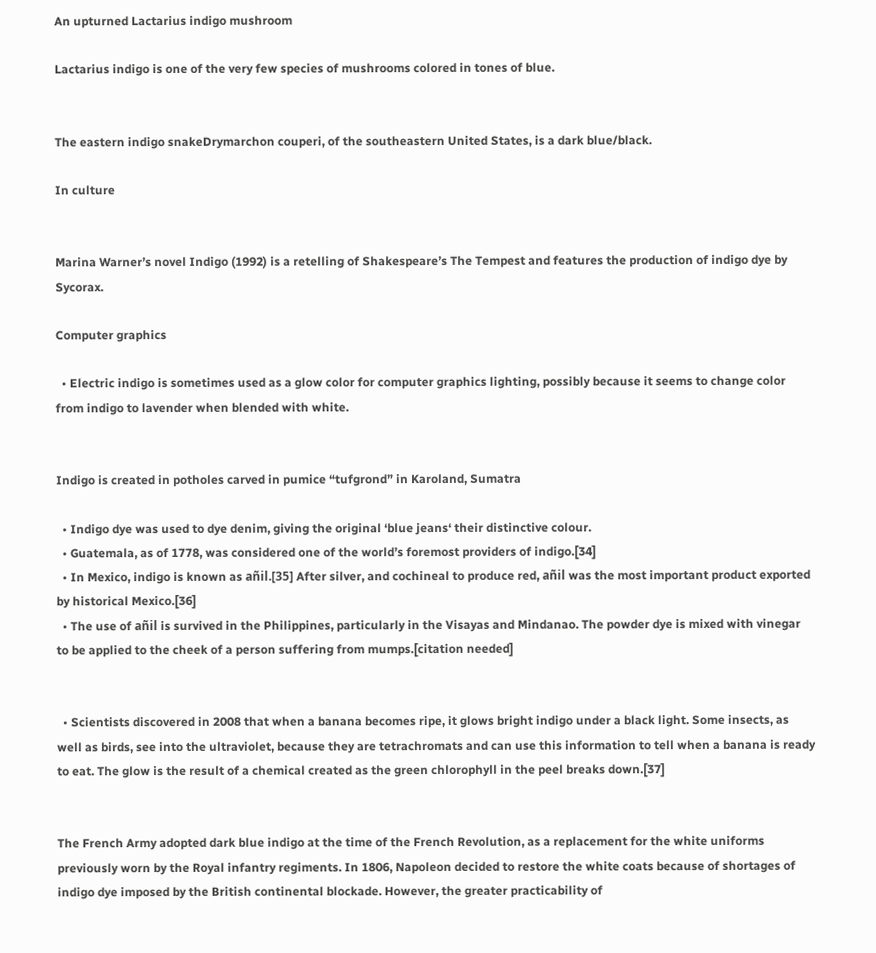An upturned Lactarius indigo mushroom

Lactarius indigo is one of the very few species of mushrooms colored in tones of blue.


The eastern indigo snakeDrymarchon couperi, of the southeastern United States, is a dark blue/black.

In culture


Marina Warner’s novel Indigo (1992) is a retelling of Shakespeare’s The Tempest and features the production of indigo dye by Sycorax.

Computer graphics

  • Electric indigo is sometimes used as a glow color for computer graphics lighting, possibly because it seems to change color from indigo to lavender when blended with white.


Indigo is created in potholes carved in pumice “tufgrond” in Karoland, Sumatra

  • Indigo dye was used to dye denim, giving the original ‘blue jeans‘ their distinctive colour.
  • Guatemala, as of 1778, was considered one of the world’s foremost providers of indigo.[34]
  • In Mexico, indigo is known as añil.[35] After silver, and cochineal to produce red, añil was the most important product exported by historical Mexico.[36]
  • The use of añil is survived in the Philippines, particularly in the Visayas and Mindanao. The powder dye is mixed with vinegar to be applied to the cheek of a person suffering from mumps.[citation needed]


  • Scientists discovered in 2008 that when a banana becomes ripe, it glows bright indigo under a black light. Some insects, as well as birds, see into the ultraviolet, because they are tetrachromats and can use this information to tell when a banana is ready to eat. The glow is the result of a chemical created as the green chlorophyll in the peel breaks down.[37]


The French Army adopted dark blue indigo at the time of the French Revolution, as a replacement for the white uniforms previously worn by the Royal infantry regiments. In 1806, Napoleon decided to restore the white coats because of shortages of indigo dye imposed by the British continental blockade. However, the greater practicability of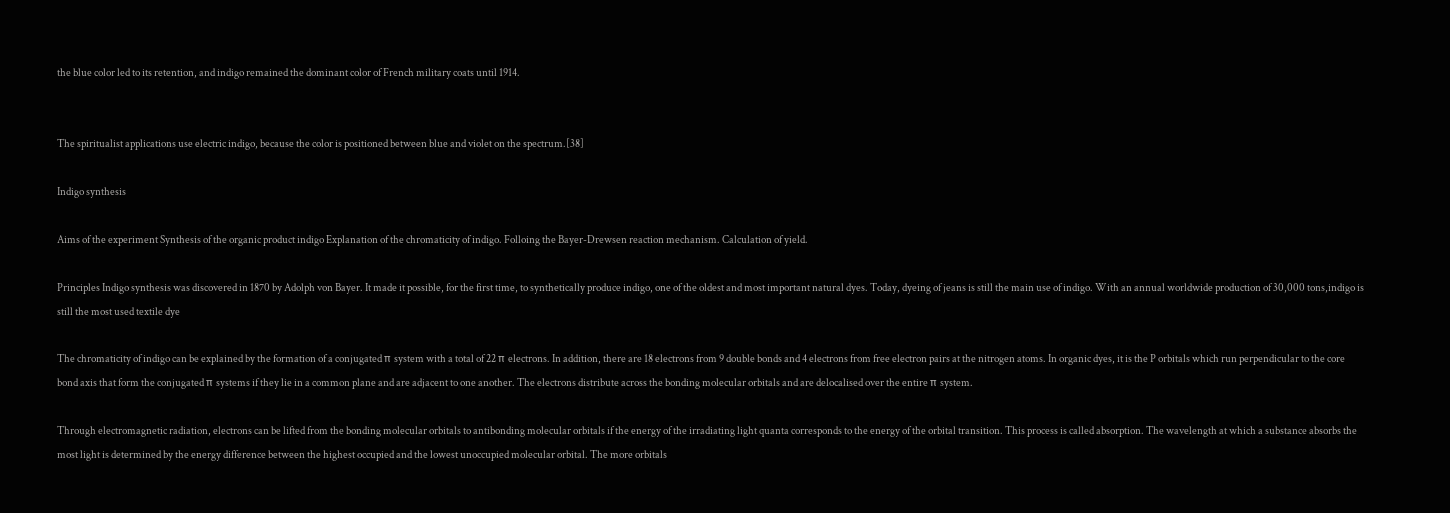the blue color led to its retention, and indigo remained the dominant color of French military coats until 1914.


The spiritualist applications use electric indigo, because the color is positioned between blue and violet on the spectrum.[38]

Indigo synthesis

Aims of the experiment Synthesis of the organic product indigo Explanation of the chromaticity of indigo. Folloing the Bayer-Drewsen reaction mechanism. Calculation of yield.

Principles Indigo synthesis was discovered in 1870 by Adolph von Bayer. It made it possible, for the first time, to synthetically produce indigo, one of the oldest and most important natural dyes. Today, dyeing of jeans is still the main use of indigo. With an annual worldwide production of 30,000 tons,indigo is still the most used textile dye

The chromaticity of indigo can be explained by the formation of a conjugated π system with a total of 22 π electrons. In addition, there are 18 electrons from 9 double bonds and 4 electrons from free electron pairs at the nitrogen atoms. In organic dyes, it is the P orbitals which run perpendicular to the core bond axis that form the conjugated π systems if they lie in a common plane and are adjacent to one another. The electrons distribute across the bonding molecular orbitals and are delocalised over the entire π system.

Through electromagnetic radiation, electrons can be lifted from the bonding molecular orbitals to antibonding molecular orbitals if the energy of the irradiating light quanta corresponds to the energy of the orbital transition. This process is called absorption. The wavelength at which a substance absorbs the most light is determined by the energy difference between the highest occupied and the lowest unoccupied molecular orbital. The more orbitals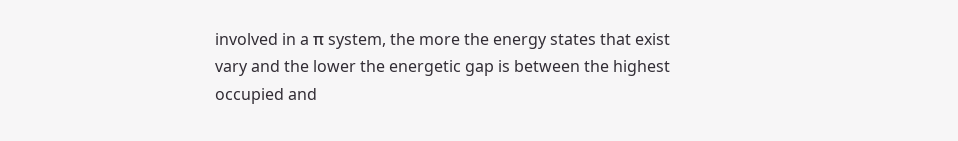involved in a π system, the more the energy states that exist vary and the lower the energetic gap is between the highest occupied and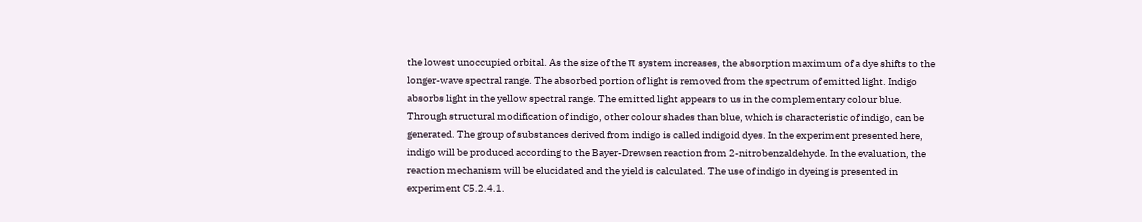the lowest unoccupied orbital. As the size of the π system increases, the absorption maximum of a dye shifts to the longer-wave spectral range. The absorbed portion of light is removed from the spectrum of emitted light. Indigo absorbs light in the yellow spectral range. The emitted light appears to us in the complementary colour blue. Through structural modification of indigo, other colour shades than blue, which is characteristic of indigo, can be generated. The group of substances derived from indigo is called indigoid dyes. In the experiment presented here, indigo will be produced according to the Bayer-Drewsen reaction from 2-nitrobenzaldehyde. In the evaluation, the reaction mechanism will be elucidated and the yield is calculated. The use of indigo in dyeing is presented in experiment C5.2.4.1.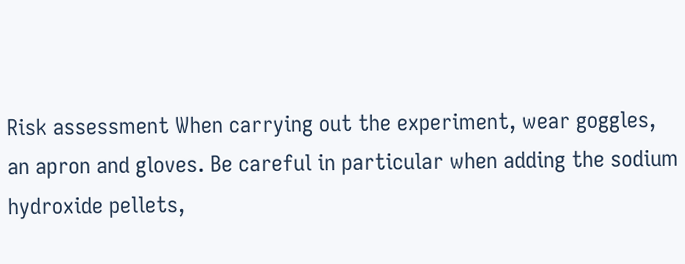Risk assessment When carrying out the experiment, wear goggles, an apron and gloves. Be careful in particular when adding the sodium hydroxide pellets,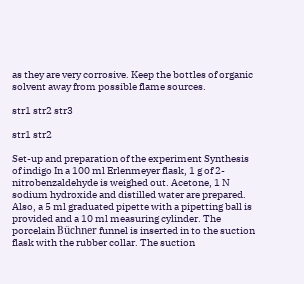as they are very corrosive. Keep the bottles of organic solvent away from possible flame sources.

str1 str2 str3

str1 str2

Set-up and preparation of the experiment Synthesis of indigo In a 100 ml Erlenmeyer flask, 1 g of 2-nitrobenzaldehyde is weighed out. Acetone, 1 N sodium hydroxide and distilled water are prepared. Also, a 5 ml graduated pipette with a pipetting ball is provided and a 10 ml measuring cylinder. The porcelain Büchner funnel is inserted in to the suction flask with the rubber collar. The suction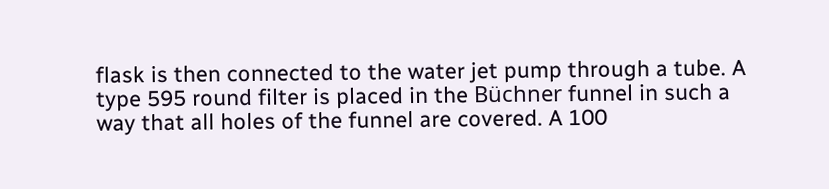flask is then connected to the water jet pump through a tube. A type 595 round filter is placed in the Büchner funnel in such a way that all holes of the funnel are covered. A 100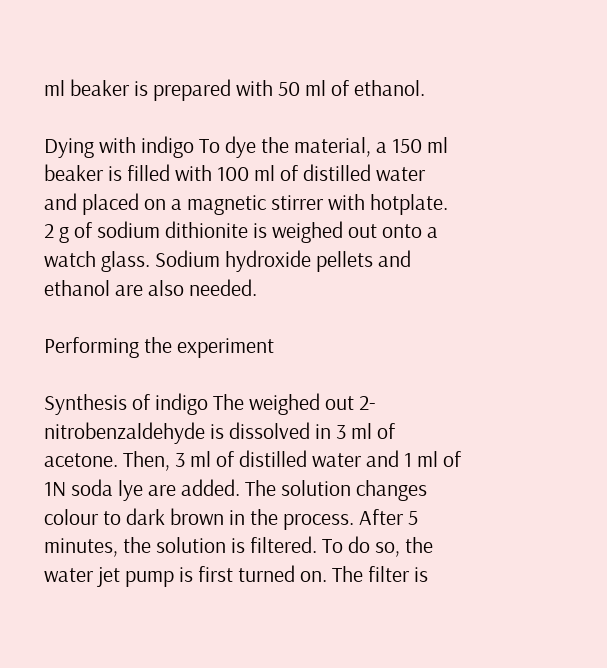ml beaker is prepared with 50 ml of ethanol.

Dying with indigo To dye the material, a 150 ml beaker is filled with 100 ml of distilled water and placed on a magnetic stirrer with hotplate. 2 g of sodium dithionite is weighed out onto a watch glass. Sodium hydroxide pellets and ethanol are also needed.

Performing the experiment

Synthesis of indigo The weighed out 2-nitrobenzaldehyde is dissolved in 3 ml of acetone. Then, 3 ml of distilled water and 1 ml of 1N soda lye are added. The solution changes colour to dark brown in the process. After 5 minutes, the solution is filtered. To do so, the water jet pump is first turned on. The filter is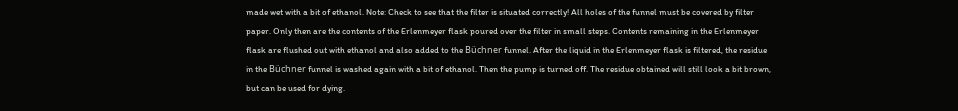made wet with a bit of ethanol. Note: Check to see that the filter is situated correctly! All holes of the funnel must be covered by filter paper. Only then are the contents of the Erlenmeyer flask poured over the filter in small steps. Contents remaining in the Erlenmeyer flask are flushed out with ethanol and also added to the Büchner funnel. After the liquid in the Erlenmeyer flask is filtered, the residue in the Büchner funnel is washed again with a bit of ethanol. Then the pump is turned off. The residue obtained will still look a bit brown, but can be used for dying.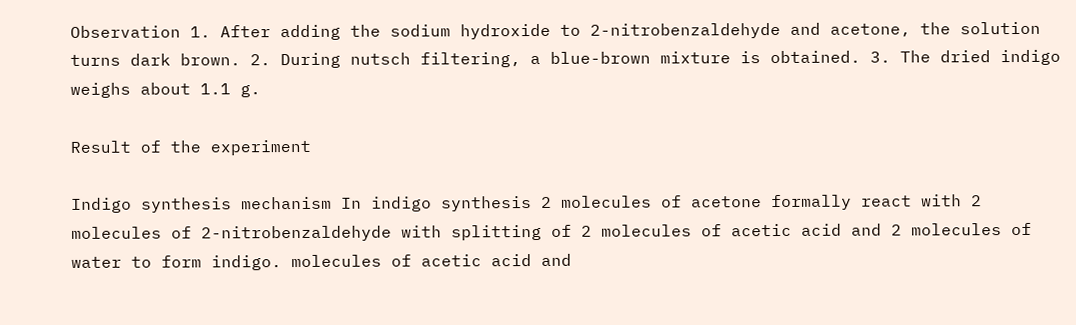Observation 1. After adding the sodium hydroxide to 2-nitrobenzaldehyde and acetone, the solution turns dark brown. 2. During nutsch filtering, a blue-brown mixture is obtained. 3. The dried indigo weighs about 1.1 g.

Result of the experiment

Indigo synthesis mechanism In indigo synthesis 2 molecules of acetone formally react with 2 molecules of 2-nitrobenzaldehyde with splitting of 2 molecules of acetic acid and 2 molecules of water to form indigo. molecules of acetic acid and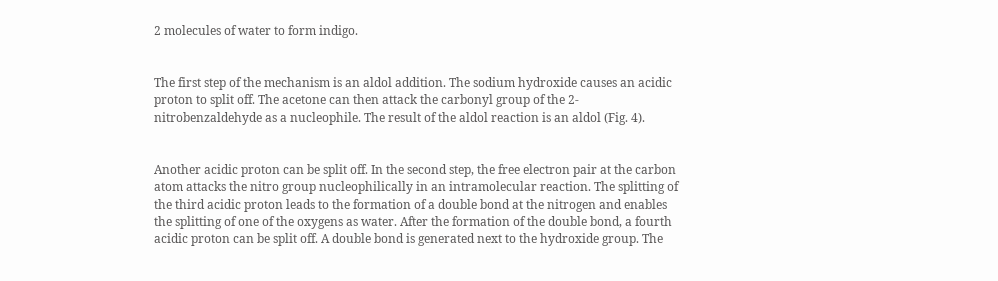2 molecules of water to form indigo.


The first step of the mechanism is an aldol addition. The sodium hydroxide causes an acidic proton to split off. The acetone can then attack the carbonyl group of the 2-nitrobenzaldehyde as a nucleophile. The result of the aldol reaction is an aldol (Fig. 4).


Another acidic proton can be split off. In the second step, the free electron pair at the carbon atom attacks the nitro group nucleophilically in an intramolecular reaction. The splitting of the third acidic proton leads to the formation of a double bond at the nitrogen and enables the splitting of one of the oxygens as water. After the formation of the double bond, a fourth acidic proton can be split off. A double bond is generated next to the hydroxide group. The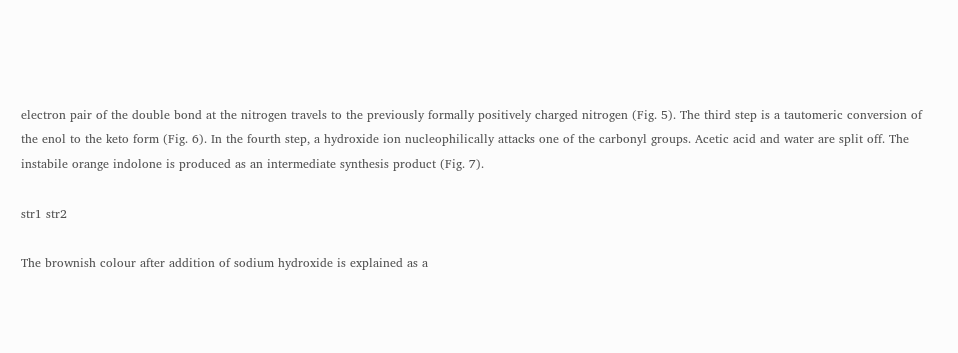electron pair of the double bond at the nitrogen travels to the previously formally positively charged nitrogen (Fig. 5). The third step is a tautomeric conversion of the enol to the keto form (Fig. 6). In the fourth step, a hydroxide ion nucleophilically attacks one of the carbonyl groups. Acetic acid and water are split off. The instabile orange indolone is produced as an intermediate synthesis product (Fig. 7).

str1 str2

The brownish colour after addition of sodium hydroxide is explained as a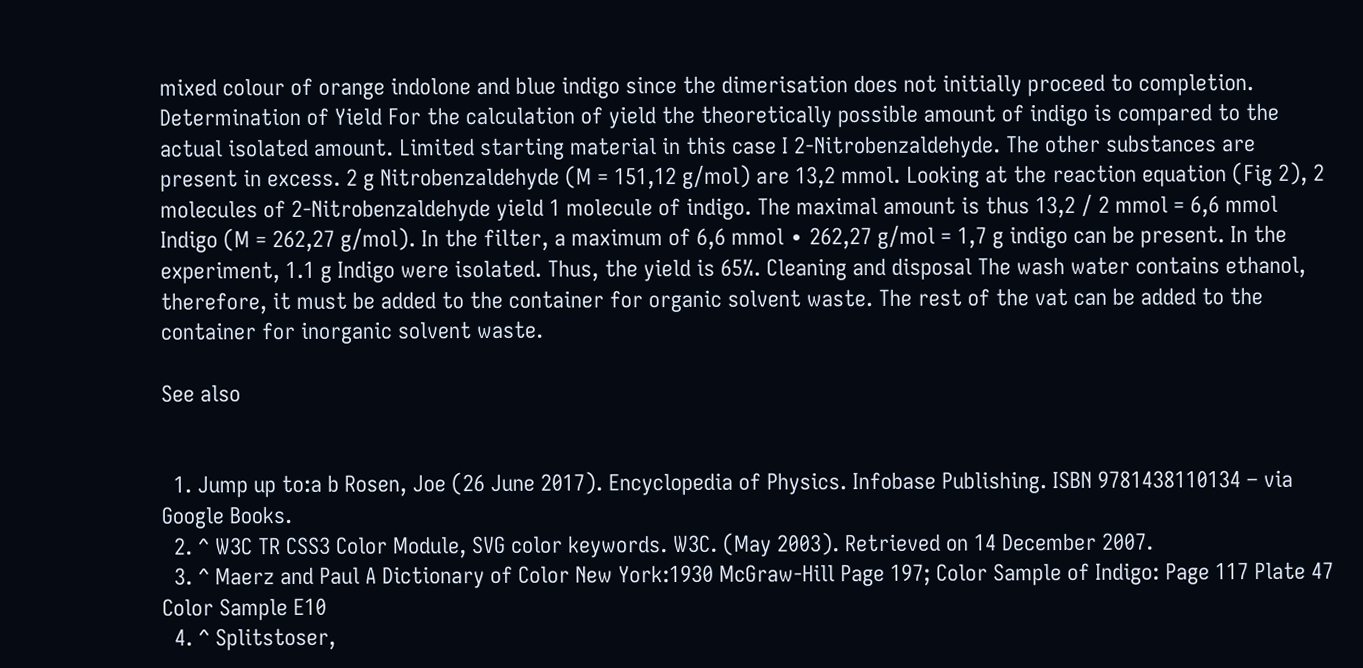mixed colour of orange indolone and blue indigo since the dimerisation does not initially proceed to completion. Determination of Yield For the calculation of yield the theoretically possible amount of indigo is compared to the actual isolated amount. Limited starting material in this case I 2-Nitrobenzaldehyde. The other substances are present in excess. 2 g Nitrobenzaldehyde (M = 151,12 g/mol) are 13,2 mmol. Looking at the reaction equation (Fig 2), 2 molecules of 2-Nitrobenzaldehyde yield 1 molecule of indigo. The maximal amount is thus 13,2 / 2 mmol = 6,6 mmol Indigo (M = 262,27 g/mol). In the filter, a maximum of 6,6 mmol ∙ 262,27 g/mol = 1,7 g indigo can be present. In the experiment, 1.1 g Indigo were isolated. Thus, the yield is 65%. Cleaning and disposal The wash water contains ethanol, therefore, it must be added to the container for organic solvent waste. The rest of the vat can be added to the container for inorganic solvent waste.

See also


  1. Jump up to:a b Rosen, Joe (26 June 2017). Encyclopedia of Physics. Infobase Publishing. ISBN 9781438110134 – via Google Books.
  2. ^ W3C TR CSS3 Color Module, SVG color keywords. W3C. (May 2003). Retrieved on 14 December 2007.
  3. ^ Maerz and Paul A Dictionary of Color New York:1930 McGraw-Hill Page 197; Color Sample of Indigo: Page 117 Plate 47 Color Sample E10
  4. ^ Splitstoser,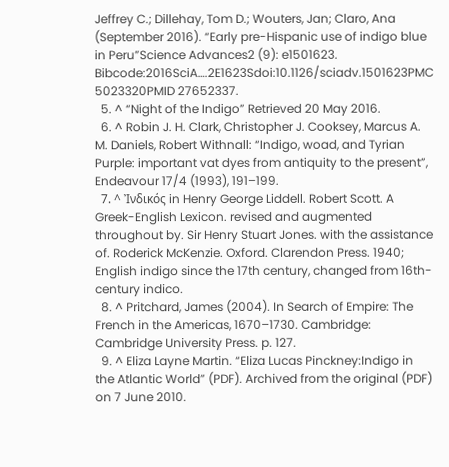Jeffrey C.; Dillehay, Tom D.; Wouters, Jan; Claro, Ana (September 2016). “Early pre-Hispanic use of indigo blue in Peru”Science Advances2 (9): e1501623. Bibcode:2016SciA….2E1623Sdoi:10.1126/sciadv.1501623PMC 5023320PMID 27652337.
  5. ^ “Night of the Indigo” Retrieved 20 May 2016.
  6. ^ Robin J. H. Clark, Christopher J. Cooksey, Marcus A. M. Daniels, Robert Withnall: “Indigo, woad, and Tyrian Purple: important vat dyes from antiquity to the present”, Endeavour 17/4 (1993), 191–199.
  7. ^ Ἰνδικός in Henry George Liddell. Robert Scott. A Greek-English Lexicon. revised and augmented throughout by. Sir Henry Stuart Jones. with the assistance of. Roderick McKenzie. Oxford. Clarendon Press. 1940; English indigo since the 17th century, changed from 16th-century indico.
  8. ^ Pritchard, James (2004). In Search of Empire: The French in the Americas, 1670–1730. Cambridge: Cambridge University Press. p. 127.
  9. ^ Eliza Layne Martin. “Eliza Lucas Pinckney:Indigo in the Atlantic World” (PDF). Archived from the original (PDF) on 7 June 2010.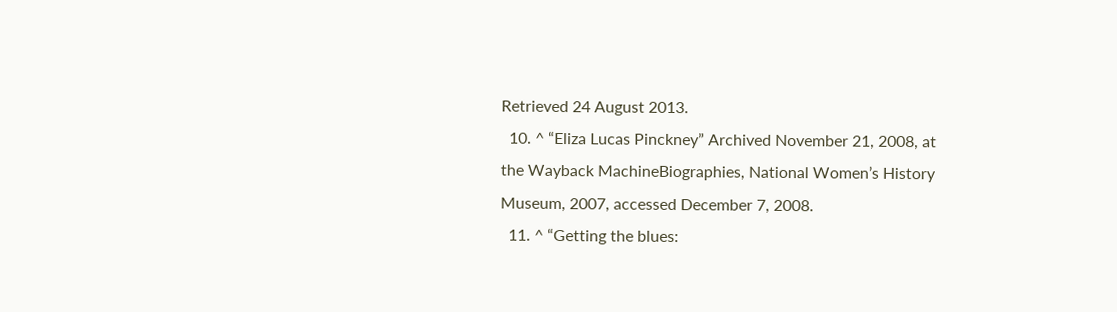Retrieved 24 August 2013.
  10. ^ “Eliza Lucas Pinckney” Archived November 21, 2008, at the Wayback MachineBiographies, National Women’s History Museum, 2007, accessed December 7, 2008.
  11. ^ “Getting the blues: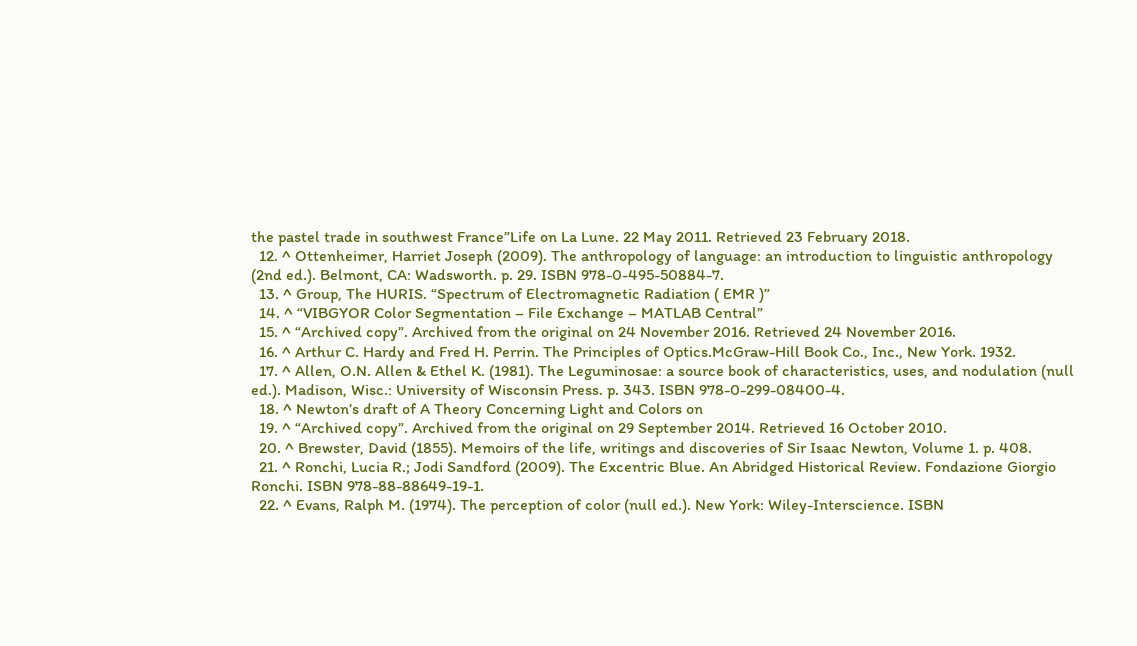the pastel trade in southwest France”Life on La Lune. 22 May 2011. Retrieved 23 February 2018.
  12. ^ Ottenheimer, Harriet Joseph (2009). The anthropology of language: an introduction to linguistic anthropology (2nd ed.). Belmont, CA: Wadsworth. p. 29. ISBN 978-0-495-50884-7.
  13. ^ Group, The HURIS. “Spectrum of Electromagnetic Radiation ( EMR )”
  14. ^ “VIBGYOR Color Segmentation – File Exchange – MATLAB Central”
  15. ^ “Archived copy”. Archived from the original on 24 November 2016. Retrieved 24 November 2016.
  16. ^ Arthur C. Hardy and Fred H. Perrin. The Principles of Optics.McGraw-Hill Book Co., Inc., New York. 1932.
  17. ^ Allen, O.N. Allen & Ethel K. (1981). The Leguminosae: a source book of characteristics, uses, and nodulation (null ed.). Madison, Wisc.: University of Wisconsin Press. p. 343. ISBN 978-0-299-08400-4.
  18. ^ Newton’s draft of A Theory Concerning Light and Colors on
  19. ^ “Archived copy”. Archived from the original on 29 September 2014. Retrieved 16 October 2010.
  20. ^ Brewster, David (1855). Memoirs of the life, writings and discoveries of Sir Isaac Newton, Volume 1. p. 408.
  21. ^ Ronchi, Lucia R.; Jodi Sandford (2009). The Excentric Blue. An Abridged Historical Review. Fondazione Giorgio Ronchi. ISBN 978-88-88649-19-1.
  22. ^ Evans, Ralph M. (1974). The perception of color (null ed.). New York: Wiley-Interscience. ISBN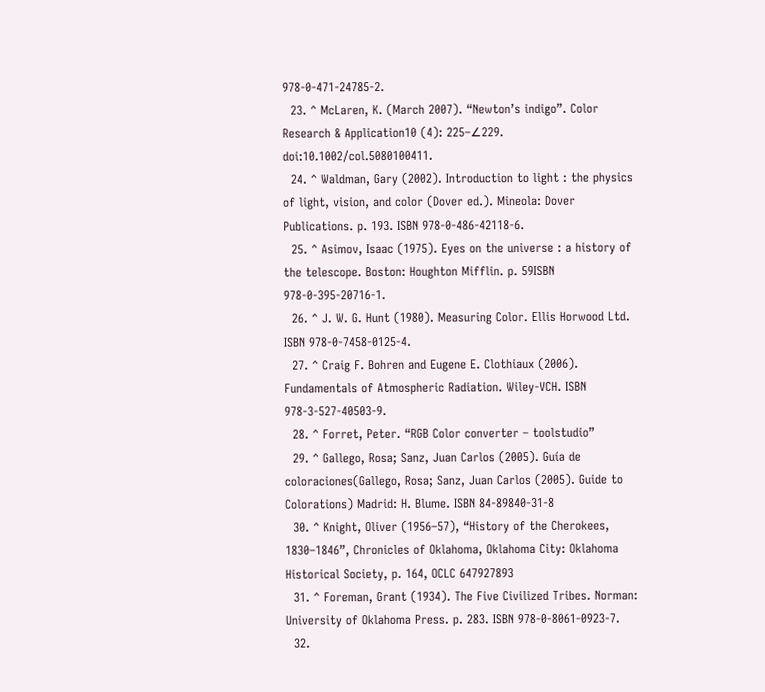978-0-471-24785-2.
  23. ^ McLaren, K. (March 2007). “Newton’s indigo”. Color Research & Application10 (4): 225–∠229. doi:10.1002/col.5080100411.
  24. ^ Waldman, Gary (2002). Introduction to light : the physics of light, vision, and color (Dover ed.). Mineola: Dover Publications. p. 193. ISBN 978-0-486-42118-6.
  25. ^ Asimov, Isaac (1975). Eyes on the universe : a history of the telescope. Boston: Houghton Mifflin. p. 59ISBN 978-0-395-20716-1.
  26. ^ J. W. G. Hunt (1980). Measuring Color. Ellis Horwood Ltd. ISBN 978-0-7458-0125-4.
  27. ^ Craig F. Bohren and Eugene E. Clothiaux (2006). Fundamentals of Atmospheric Radiation. Wiley-VCH. ISBN 978-3-527-40503-9.
  28. ^ Forret, Peter. “RGB Color converter – toolstudio”
  29. ^ Gallego, Rosa; Sanz, Juan Carlos (2005). Guía de coloraciones(Gallego, Rosa; Sanz, Juan Carlos (2005). Guide to Colorations) Madrid: H. Blume. ISBN 84-89840-31-8
  30. ^ Knight, Oliver (1956–57), “History of the Cherokees, 1830–1846”, Chronicles of Oklahoma, Oklahoma City: Oklahoma Historical Society, p. 164, OCLC 647927893
  31. ^ Foreman, Grant (1934). The Five Civilized Tribes. Norman: University of Oklahoma Press. p. 283. ISBN 978-0-8061-0923-7.
  32.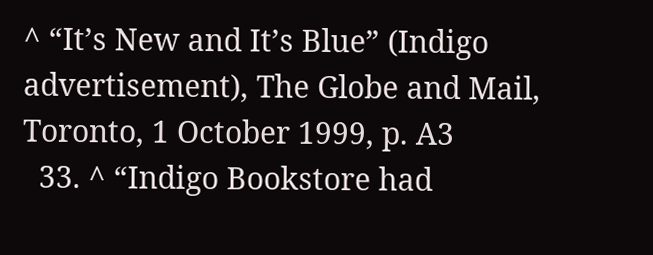^ “It’s New and It’s Blue” (Indigo advertisement), The Globe and Mail, Toronto, 1 October 1999, p. A3
  33. ^ “Indigo Bookstore had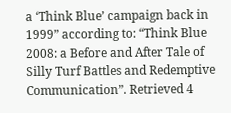a ‘Think Blue’ campaign back in 1999” according to: “Think Blue 2008: a Before and After Tale of Silly Turf Battles and Redemptive Communication”. Retrieved 4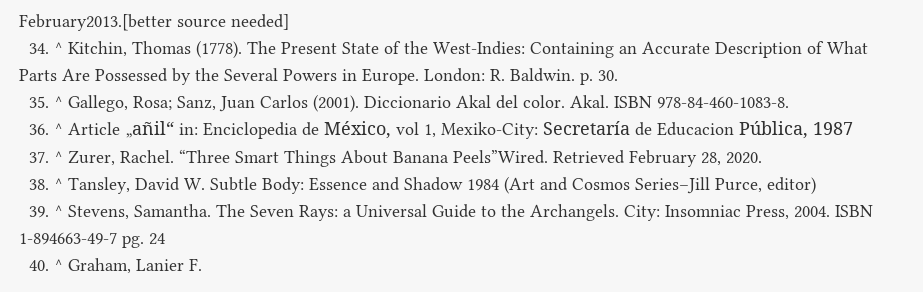February2013.[better source needed]
  34. ^ Kitchin, Thomas (1778). The Present State of the West-Indies: Containing an Accurate Description of What Parts Are Possessed by the Several Powers in Europe. London: R. Baldwin. p. 30.
  35. ^ Gallego, Rosa; Sanz, Juan Carlos (2001). Diccionario Akal del color. Akal. ISBN 978-84-460-1083-8.
  36. ^ Article „añil“ in: Enciclopedia de México, vol 1, Mexiko-City: Secretaría de Educacion Pública, 1987
  37. ^ Zurer, Rachel. “Three Smart Things About Banana Peels”Wired. Retrieved February 28, 2020.
  38. ^ Tansley, David W. Subtle Body: Essence and Shadow 1984 (Art and Cosmos Series–Jill Purce, editor)
  39. ^ Stevens, Samantha. The Seven Rays: a Universal Guide to the Archangels. City: Insomniac Press, 2004. ISBN 1-894663-49-7 pg. 24
  40. ^ Graham, Lanier F.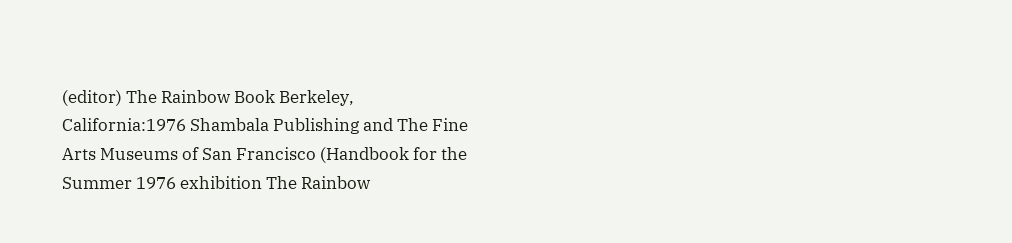(editor) The Rainbow Book Berkeley, California:1976 Shambala Publishing and The Fine Arts Museums of San Francisco (Handbook for the Summer 1976 exhibition The Rainbow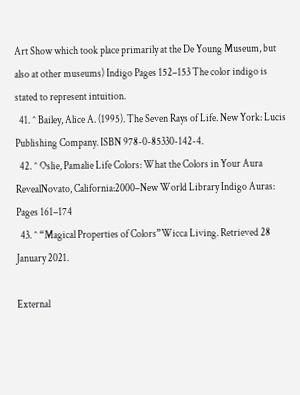Art Show which took place primarily at the De Young Museum, but also at other museums) Indigo Pages 152–153 The color indigo is stated to represent intuition.
  41. ^ Bailey, Alice A. (1995). The Seven Rays of Life. New York: Lucis Publishing Company. ISBN 978-0-85330-142-4.
  42. ^ Oslie, Pamalie Life Colors: What the Colors in Your Aura RevealNovato, California:2000–New World Library Indigo Auras: Pages 161–174
  43. ^ “Magical Properties of Colors”Wicca Living. Retrieved 28 January 2021.

External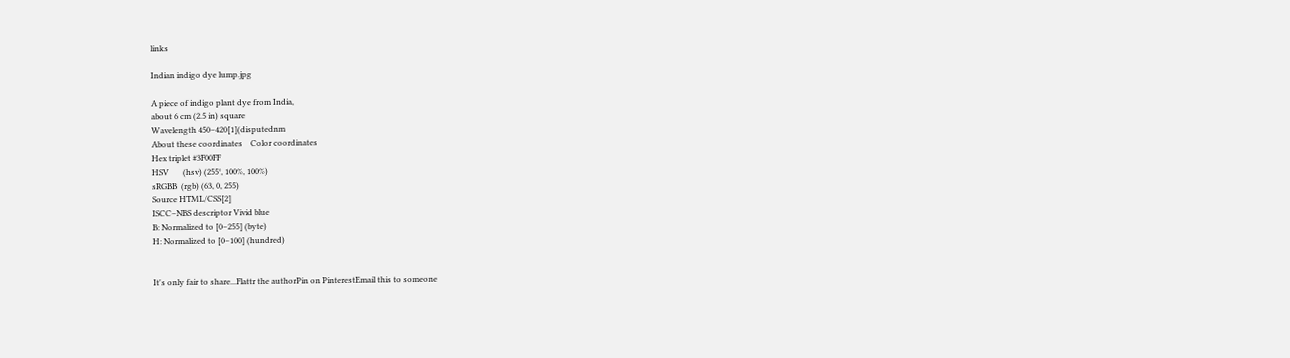links

Indian indigo dye lump.jpg

A piece of indigo plant dye from India,
about 6 cm (2.5 in) square
Wavelength 450–420[1](disputednm
About these coordinates    Color coordinates
Hex triplet #3F00FF
HSV       (hsv) (255°, 100%, 100%)
sRGBB  (rgb) (63, 0, 255)
Source HTML/CSS[2]
ISCC–NBS descriptor Vivid blue
B: Normalized to [0–255] (byte)
H: Normalized to [0–100] (hundred)


It's only fair to share...Flattr the authorPin on PinterestEmail this to someone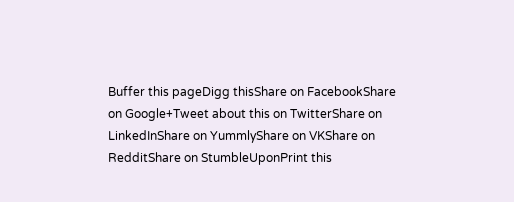Buffer this pageDigg thisShare on FacebookShare on Google+Tweet about this on TwitterShare on LinkedInShare on YummlyShare on VKShare on RedditShare on StumbleUponPrint this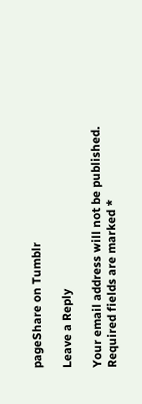pageShare on Tumblr

Leave a Reply

Your email address will not be published. Required fields are marked *